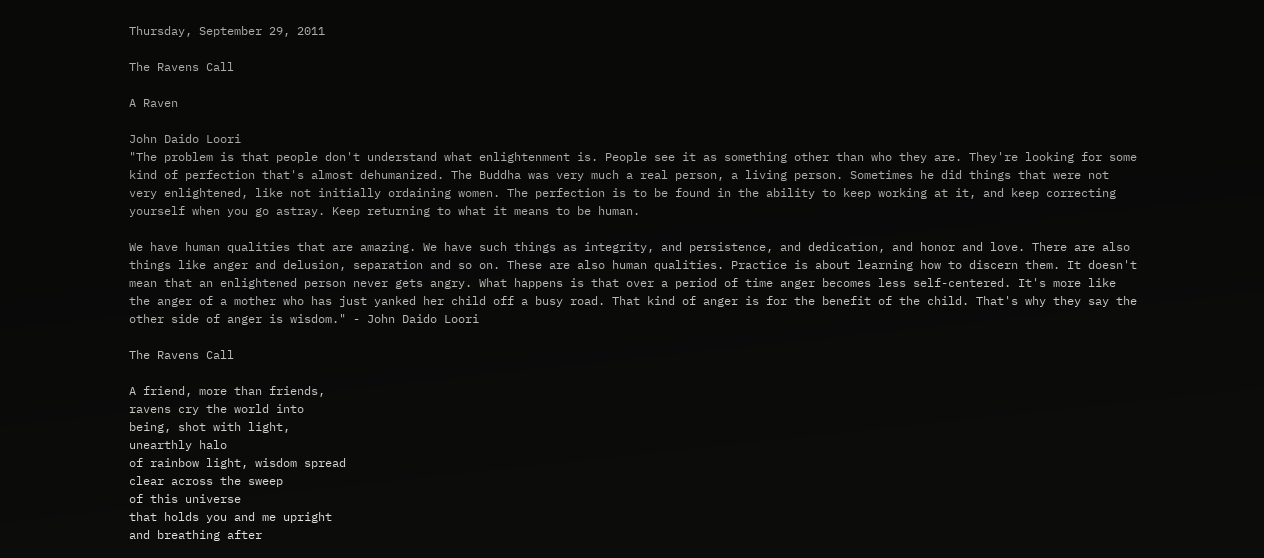Thursday, September 29, 2011

The Ravens Call

A Raven

John Daido Loori
"The problem is that people don't understand what enlightenment is. People see it as something other than who they are. They're looking for some kind of perfection that's almost dehumanized. The Buddha was very much a real person, a living person. Sometimes he did things that were not very enlightened, like not initially ordaining women. The perfection is to be found in the ability to keep working at it, and keep correcting yourself when you go astray. Keep returning to what it means to be human.

We have human qualities that are amazing. We have such things as integrity, and persistence, and dedication, and honor and love. There are also things like anger and delusion, separation and so on. These are also human qualities. Practice is about learning how to discern them. It doesn't mean that an enlightened person never gets angry. What happens is that over a period of time anger becomes less self-centered. It's more like the anger of a mother who has just yanked her child off a busy road. That kind of anger is for the benefit of the child. That's why they say the other side of anger is wisdom." - John Daido Loori

The Ravens Call

A friend, more than friends,
ravens cry the world into
being, shot with light,
unearthly halo
of rainbow light, wisdom spread
clear across the sweep
of this universe
that holds you and me upright
and breathing after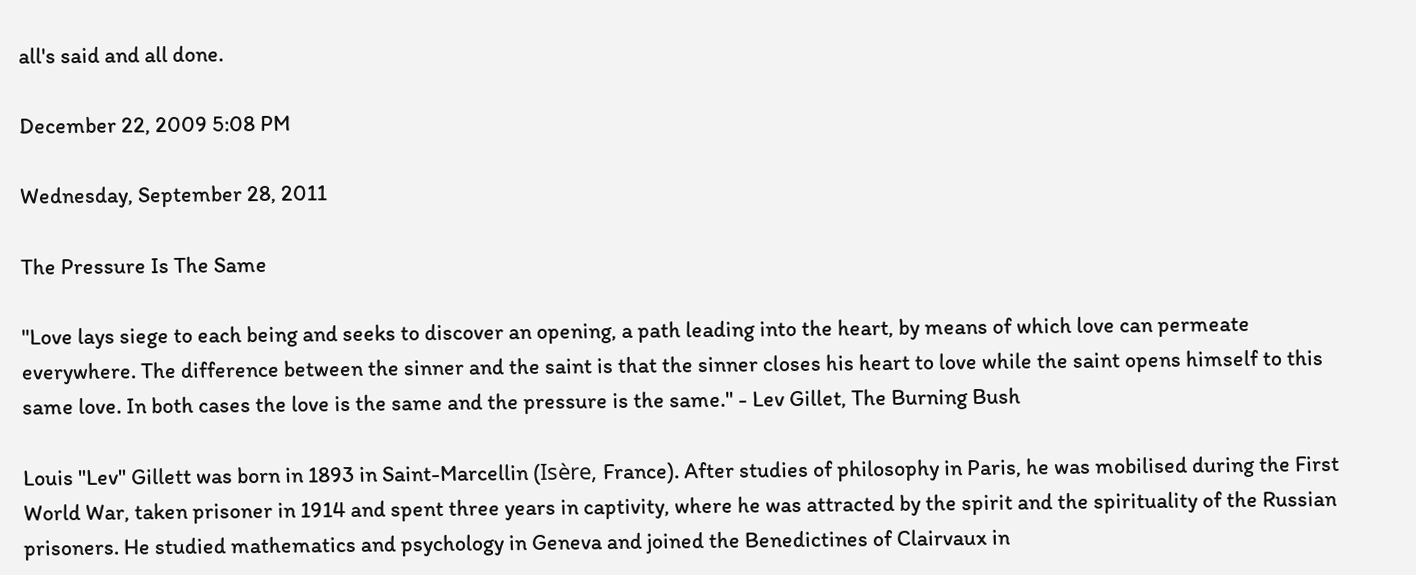all's said and all done.

December 22, 2009 5:08 PM

Wednesday, September 28, 2011

The Pressure Is The Same

"Love lays siege to each being and seeks to discover an opening, a path leading into the heart, by means of which love can permeate everywhere. The difference between the sinner and the saint is that the sinner closes his heart to love while the saint opens himself to this same love. In both cases the love is the same and the pressure is the same." - Lev Gillet, The Burning Bush

Louis "Lev" Gillett was born in 1893 in Saint-Marcellin (Isère, France). After studies of philosophy in Paris, he was mobilised during the First World War, taken prisoner in 1914 and spent three years in captivity, where he was attracted by the spirit and the spirituality of the Russian prisoners. He studied mathematics and psychology in Geneva and joined the Benedictines of Clairvaux in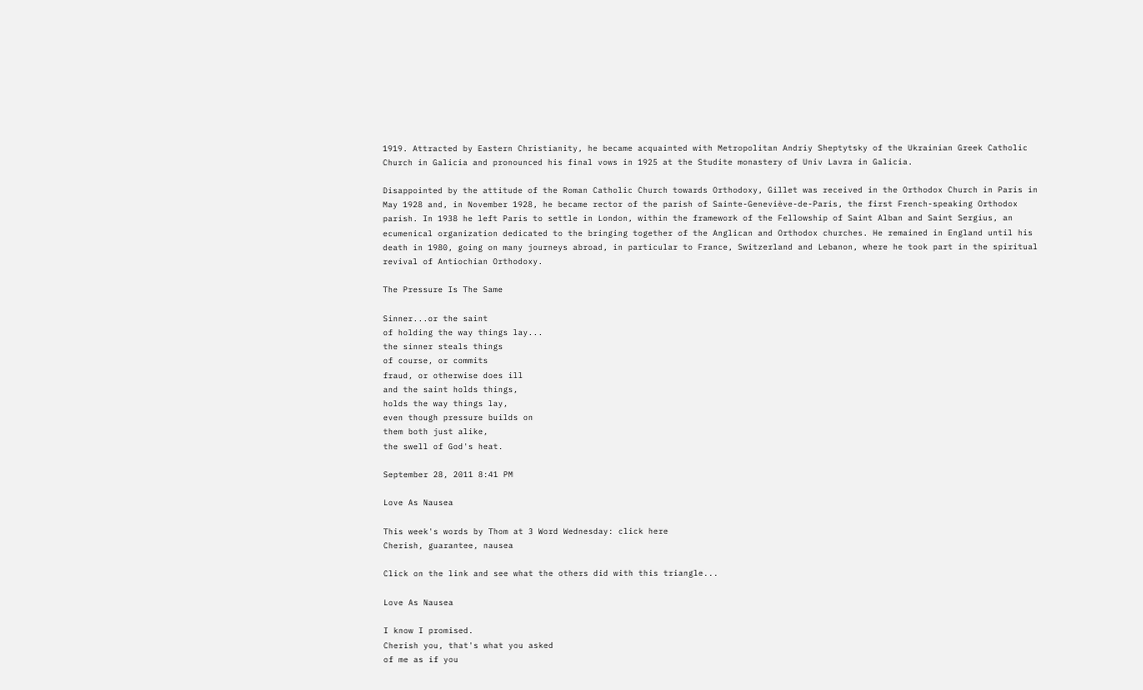1919. Attracted by Eastern Christianity, he became acquainted with Metropolitan Andriy Sheptytsky of the Ukrainian Greek Catholic Church in Galicia and pronounced his final vows in 1925 at the Studite monastery of Univ Lavra in Galicia.

Disappointed by the attitude of the Roman Catholic Church towards Orthodoxy, Gillet was received in the Orthodox Church in Paris in May 1928 and, in November 1928, he became rector of the parish of Sainte-Geneviève-de-Paris, the first French-speaking Orthodox parish. In 1938 he left Paris to settle in London, within the framework of the Fellowship of Saint Alban and Saint Sergius, an ecumenical organization dedicated to the bringing together of the Anglican and Orthodox churches. He remained in England until his death in 1980, going on many journeys abroad, in particular to France, Switzerland and Lebanon, where he took part in the spiritual revival of Antiochian Orthodoxy.

The Pressure Is The Same

Sinner...or the saint
of holding the way things lay...
the sinner steals things
of course, or commits
fraud, or otherwise does ill
and the saint holds things,
holds the way things lay,
even though pressure builds on
them both just alike,
the swell of God's heat.

September 28, 2011 8:41 PM

Love As Nausea

This week's words by Thom at 3 Word Wednesday: click here
Cherish, guarantee, nausea

Click on the link and see what the others did with this triangle...

Love As Nausea

I know I promised.
Cherish you, that's what you asked
of me as if you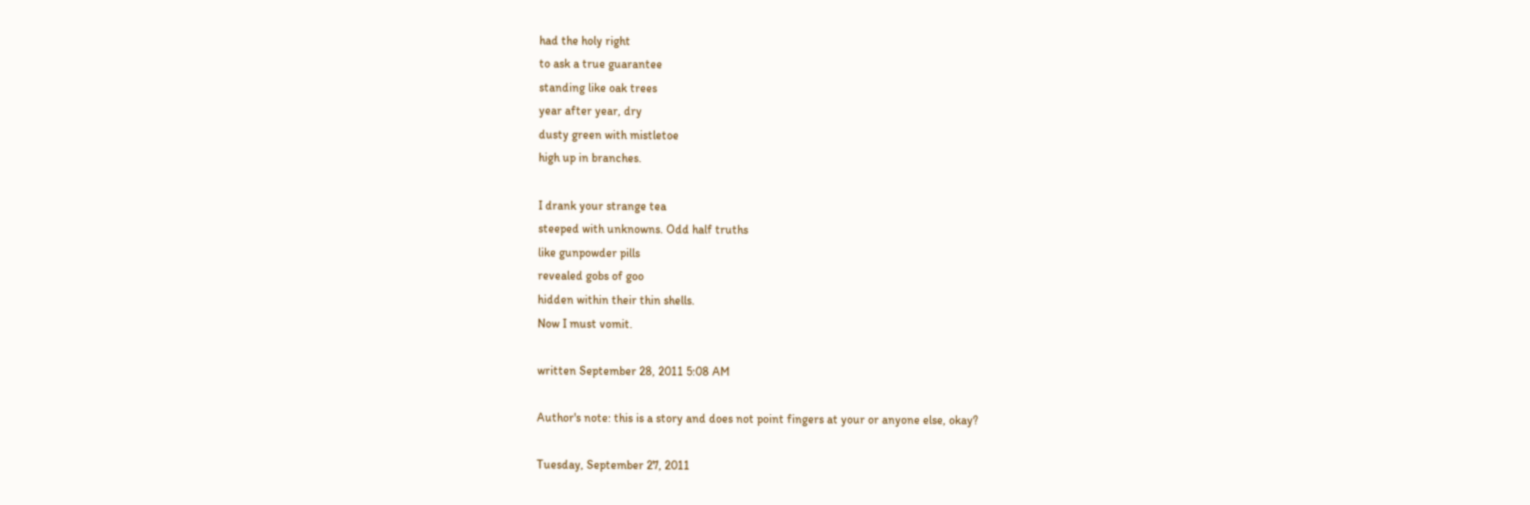had the holy right
to ask a true guarantee
standing like oak trees
year after year, dry
dusty green with mistletoe
high up in branches.

I drank your strange tea
steeped with unknowns. Odd half truths
like gunpowder pills
revealed gobs of goo
hidden within their thin shells.
Now I must vomit.

written September 28, 2011 5:08 AM

Author's note: this is a story and does not point fingers at your or anyone else, okay?

Tuesday, September 27, 2011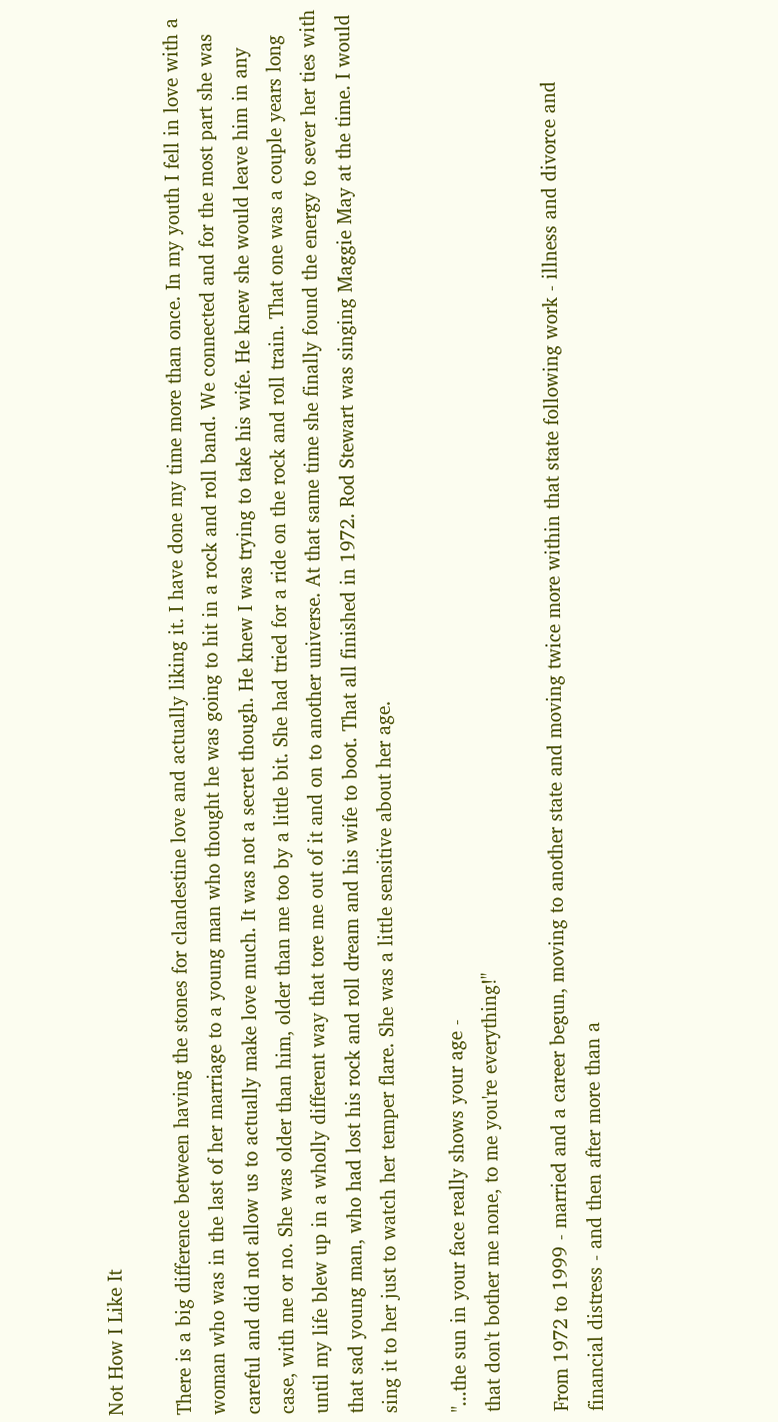Not How I Like It

There is a big difference between having the stones for clandestine love and actually liking it. I have done my time more than once. In my youth I fell in love with a woman who was in the last of her marriage to a young man who thought he was going to hit in a rock and roll band. We connected and for the most part she was careful and did not allow us to actually make love much. It was not a secret though. He knew I was trying to take his wife. He knew she would leave him in any case, with me or no. She was older than him, older than me too by a little bit. She had tried for a ride on the rock and roll train. That one was a couple years long until my life blew up in a wholly different way that tore me out of it and on to another universe. At that same time she finally found the energy to sever her ties with that sad young man, who had lost his rock and roll dream and his wife to boot. That all finished in 1972. Rod Stewart was singing Maggie May at the time. I would sing it to her just to watch her temper flare. She was a little sensitive about her age.

"...the sun in your face really shows your age -
that don't bother me none, to me you're everything!"

From 1972 to 1999 - married and a career begun, moving to another state and moving twice more within that state following work - illness and divorce and financial distress - and then after more than a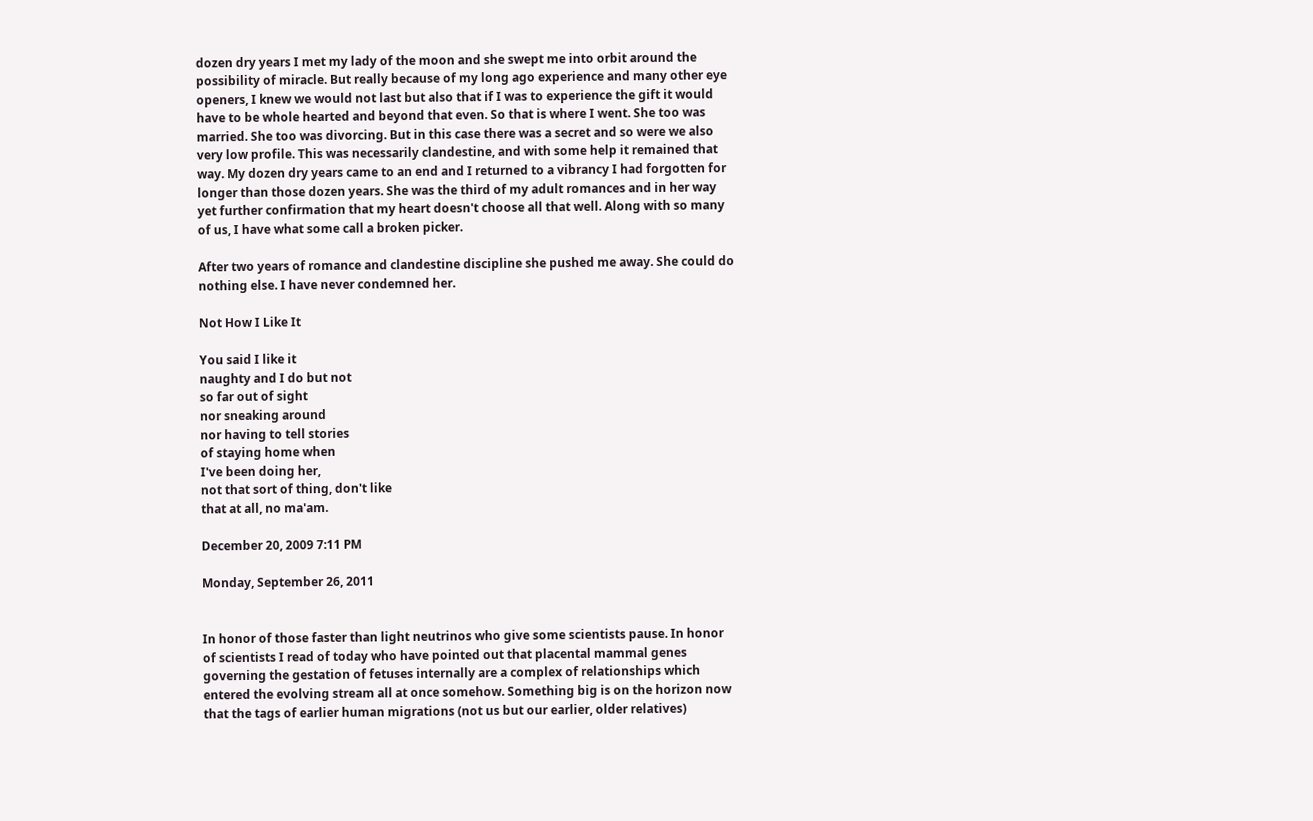dozen dry years I met my lady of the moon and she swept me into orbit around the possibility of miracle. But really because of my long ago experience and many other eye openers, I knew we would not last but also that if I was to experience the gift it would have to be whole hearted and beyond that even. So that is where I went. She too was married. She too was divorcing. But in this case there was a secret and so were we also very low profile. This was necessarily clandestine, and with some help it remained that way. My dozen dry years came to an end and I returned to a vibrancy I had forgotten for longer than those dozen years. She was the third of my adult romances and in her way yet further confirmation that my heart doesn't choose all that well. Along with so many of us, I have what some call a broken picker.

After two years of romance and clandestine discipline she pushed me away. She could do nothing else. I have never condemned her.

Not How I Like It

You said I like it
naughty and I do but not
so far out of sight
nor sneaking around
nor having to tell stories
of staying home when
I've been doing her,
not that sort of thing, don't like
that at all, no ma'am.

December 20, 2009 7:11 PM

Monday, September 26, 2011


In honor of those faster than light neutrinos who give some scientists pause. In honor of scientists I read of today who have pointed out that placental mammal genes governing the gestation of fetuses internally are a complex of relationships which entered the evolving stream all at once somehow. Something big is on the horizon now that the tags of earlier human migrations (not us but our earlier, older relatives)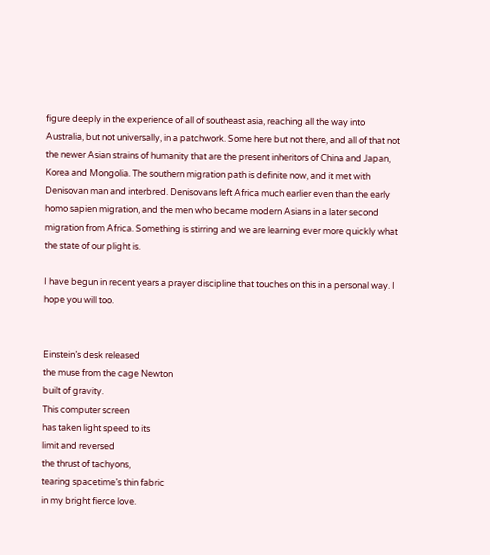figure deeply in the experience of all of southeast asia, reaching all the way into Australia, but not universally, in a patchwork. Some here but not there, and all of that not the newer Asian strains of humanity that are the present inheritors of China and Japan, Korea and Mongolia. The southern migration path is definite now, and it met with Denisovan man and interbred. Denisovans left Africa much earlier even than the early homo sapien migration, and the men who became modern Asians in a later second migration from Africa. Something is stirring and we are learning ever more quickly what the state of our plight is.

I have begun in recent years a prayer discipline that touches on this in a personal way. I hope you will too.


Einstein’s desk released
the muse from the cage Newton
built of gravity.
This computer screen
has taken light speed to its
limit and reversed
the thrust of tachyons,
tearing spacetime’s thin fabric
in my bright fierce love.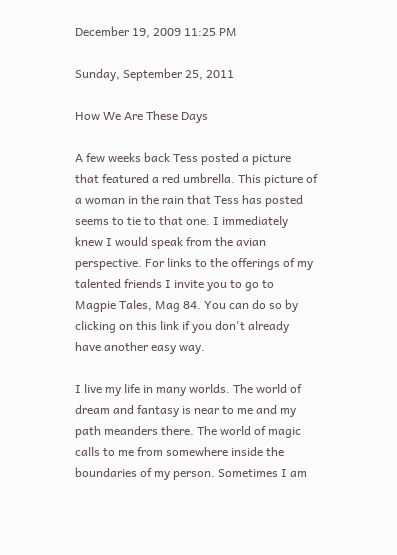December 19, 2009 11:25 PM

Sunday, September 25, 2011

How We Are These Days

A few weeks back Tess posted a picture that featured a red umbrella. This picture of a woman in the rain that Tess has posted seems to tie to that one. I immediately knew I would speak from the avian perspective. For links to the offerings of my talented friends I invite you to go to Magpie Tales, Mag 84. You can do so by clicking on this link if you don't already have another easy way.

I live my life in many worlds. The world of dream and fantasy is near to me and my path meanders there. The world of magic calls to me from somewhere inside the boundaries of my person. Sometimes I am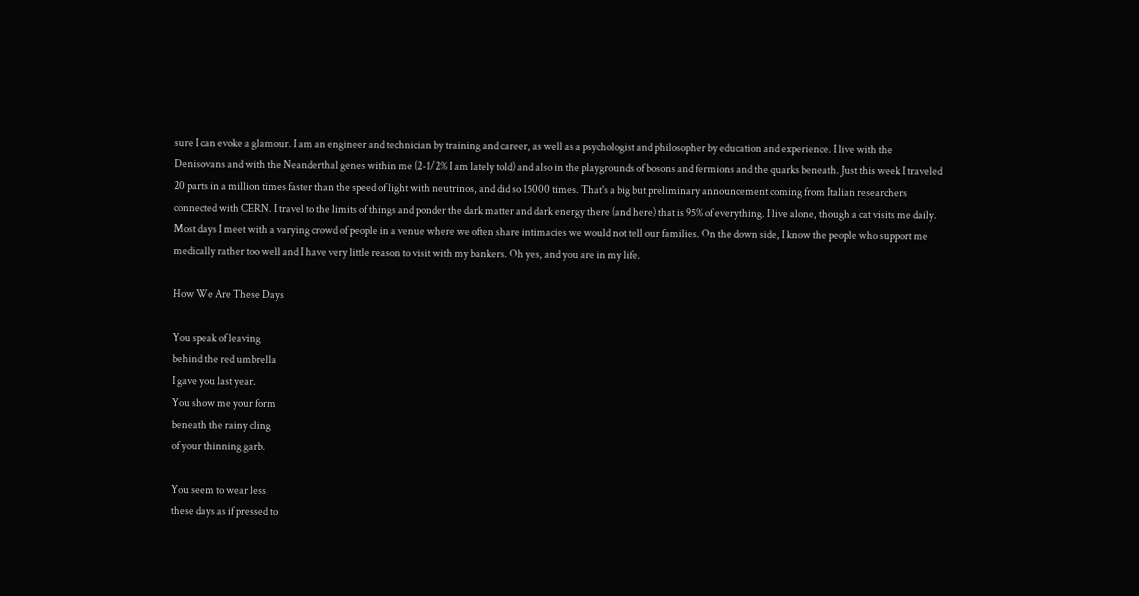sure I can evoke a glamour. I am an engineer and technician by training and career, as well as a psychologist and philosopher by education and experience. I live with the Denisovans and with the Neanderthal genes within me (2-1/2% I am lately told) and also in the playgrounds of bosons and fermions and the quarks beneath. Just this week I traveled 20 parts in a million times faster than the speed of light with neutrinos, and did so 15000 times. That's a big but preliminary announcement coming from Italian researchers connected with CERN. I travel to the limits of things and ponder the dark matter and dark energy there (and here) that is 95% of everything. I live alone, though a cat visits me daily. Most days I meet with a varying crowd of people in a venue where we often share intimacies we would not tell our families. On the down side, I know the people who support me medically rather too well and I have very little reason to visit with my bankers. Oh yes, and you are in my life.

How We Are These Days

You speak of leaving
behind the red umbrella
I gave you last year.
You show me your form
beneath the rainy cling
of your thinning garb.

You seem to wear less
these days as if pressed to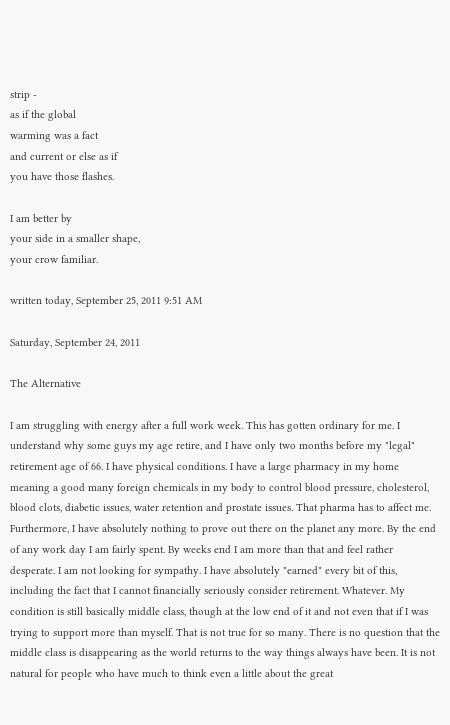strip -
as if the global
warming was a fact
and current or else as if
you have those flashes.

I am better by
your side in a smaller shape,
your crow familiar.

written today, September 25, 2011 9:51 AM

Saturday, September 24, 2011

The Alternative

I am struggling with energy after a full work week. This has gotten ordinary for me. I understand why some guys my age retire, and I have only two months before my "legal" retirement age of 66. I have physical conditions. I have a large pharmacy in my home meaning a good many foreign chemicals in my body to control blood pressure, cholesterol, blood clots, diabetic issues, water retention and prostate issues. That pharma has to affect me. Furthermore, I have absolutely nothing to prove out there on the planet any more. By the end of any work day I am fairly spent. By weeks end I am more than that and feel rather desperate. I am not looking for sympathy. I have absolutely "earned" every bit of this, including the fact that I cannot financially seriously consider retirement. Whatever. My condition is still basically middle class, though at the low end of it and not even that if I was trying to support more than myself. That is not true for so many. There is no question that the middle class is disappearing as the world returns to the way things always have been. It is not natural for people who have much to think even a little about the great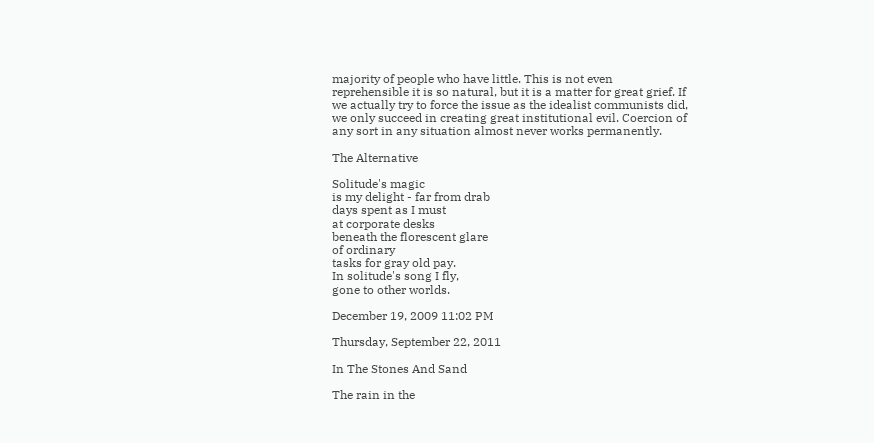majority of people who have little. This is not even reprehensible it is so natural, but it is a matter for great grief. If we actually try to force the issue as the idealist communists did, we only succeed in creating great institutional evil. Coercion of any sort in any situation almost never works permanently.

The Alternative

Solitude's magic
is my delight - far from drab
days spent as I must
at corporate desks
beneath the florescent glare
of ordinary
tasks for gray old pay.
In solitude's song I fly,
gone to other worlds.

December 19, 2009 11:02 PM

Thursday, September 22, 2011

In The Stones And Sand

The rain in the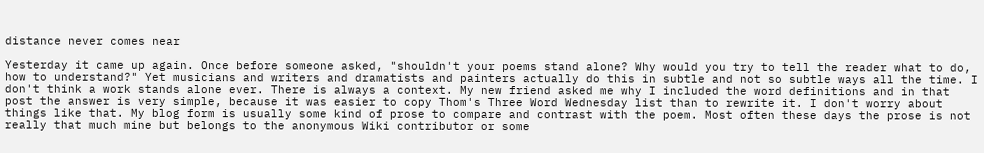distance never comes near

Yesterday it came up again. Once before someone asked, "shouldn't your poems stand alone? Why would you try to tell the reader what to do, how to understand?" Yet musicians and writers and dramatists and painters actually do this in subtle and not so subtle ways all the time. I don't think a work stands alone ever. There is always a context. My new friend asked me why I included the word definitions and in that post the answer is very simple, because it was easier to copy Thom's Three Word Wednesday list than to rewrite it. I don't worry about things like that. My blog form is usually some kind of prose to compare and contrast with the poem. Most often these days the prose is not really that much mine but belongs to the anonymous Wiki contributor or some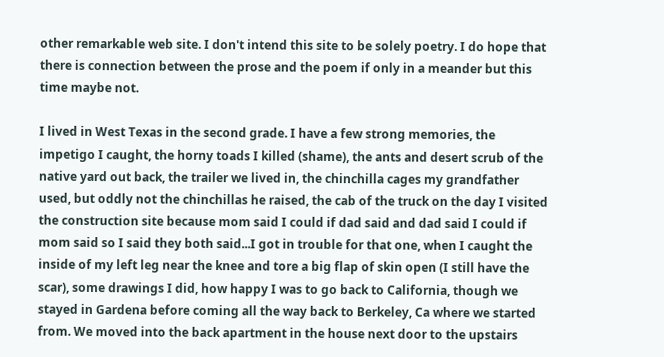other remarkable web site. I don't intend this site to be solely poetry. I do hope that there is connection between the prose and the poem if only in a meander but this time maybe not.

I lived in West Texas in the second grade. I have a few strong memories, the impetigo I caught, the horny toads I killed (shame), the ants and desert scrub of the native yard out back, the trailer we lived in, the chinchilla cages my grandfather used, but oddly not the chinchillas he raised, the cab of the truck on the day I visited the construction site because mom said I could if dad said and dad said I could if mom said so I said they both said...I got in trouble for that one, when I caught the inside of my left leg near the knee and tore a big flap of skin open (I still have the scar), some drawings I did, how happy I was to go back to California, though we stayed in Gardena before coming all the way back to Berkeley, Ca where we started from. We moved into the back apartment in the house next door to the upstairs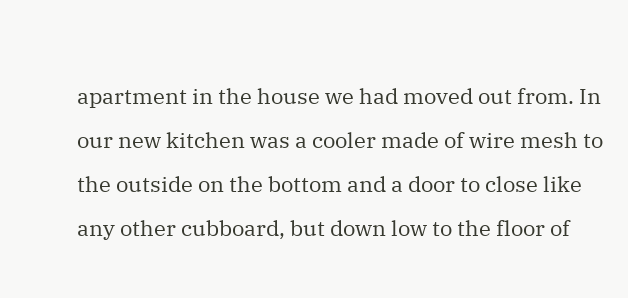apartment in the house we had moved out from. In our new kitchen was a cooler made of wire mesh to the outside on the bottom and a door to close like any other cubboard, but down low to the floor of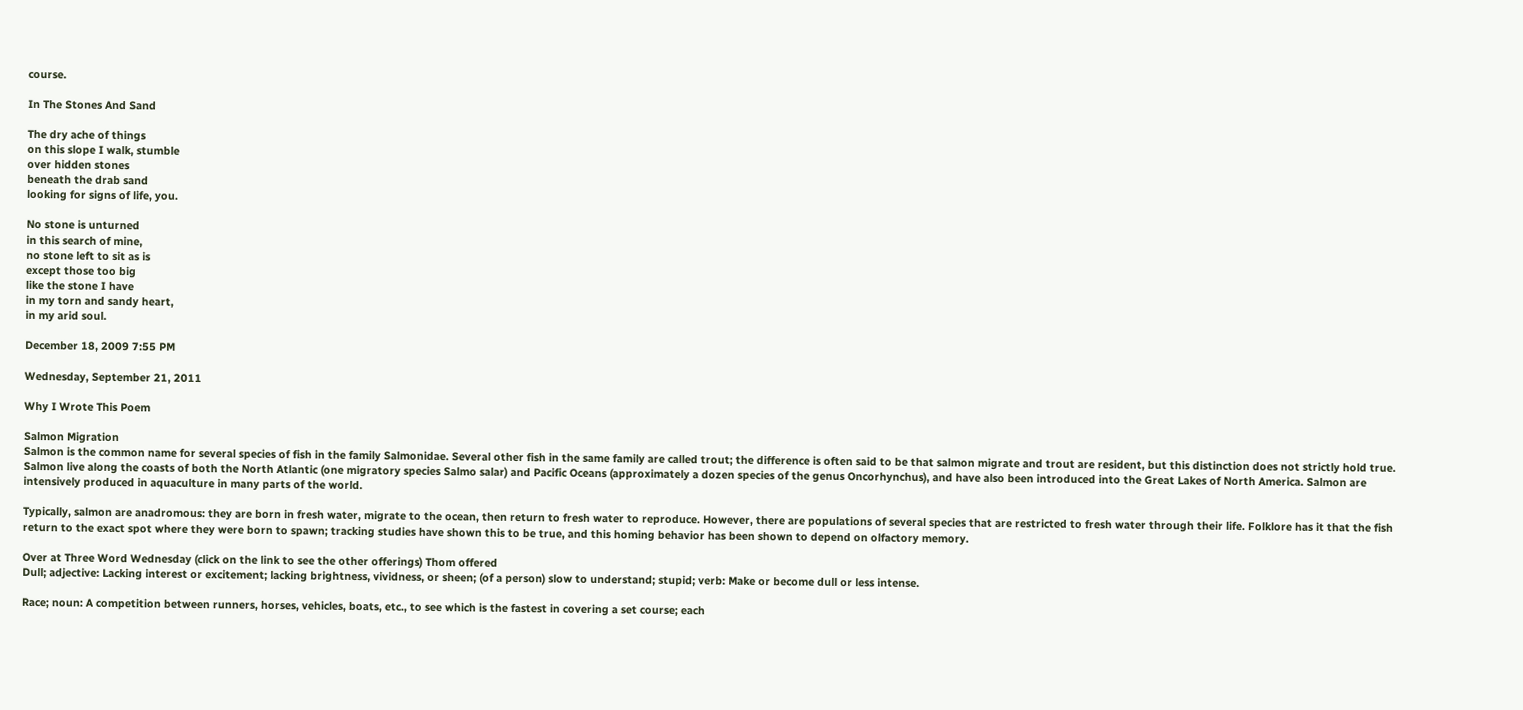course.

In The Stones And Sand

The dry ache of things
on this slope I walk, stumble
over hidden stones
beneath the drab sand
looking for signs of life, you.

No stone is unturned
in this search of mine,
no stone left to sit as is
except those too big
like the stone I have
in my torn and sandy heart,
in my arid soul.

December 18, 2009 7:55 PM

Wednesday, September 21, 2011

Why I Wrote This Poem

Salmon Migration
Salmon is the common name for several species of fish in the family Salmonidae. Several other fish in the same family are called trout; the difference is often said to be that salmon migrate and trout are resident, but this distinction does not strictly hold true. Salmon live along the coasts of both the North Atlantic (one migratory species Salmo salar) and Pacific Oceans (approximately a dozen species of the genus Oncorhynchus), and have also been introduced into the Great Lakes of North America. Salmon are intensively produced in aquaculture in many parts of the world.

Typically, salmon are anadromous: they are born in fresh water, migrate to the ocean, then return to fresh water to reproduce. However, there are populations of several species that are restricted to fresh water through their life. Folklore has it that the fish return to the exact spot where they were born to spawn; tracking studies have shown this to be true, and this homing behavior has been shown to depend on olfactory memory.

Over at Three Word Wednesday (click on the link to see the other offerings) Thom offered
Dull; adjective: Lacking interest or excitement; lacking brightness, vividness, or sheen; (of a person) slow to understand; stupid; verb: Make or become dull or less intense.

Race; noun: A competition between runners, horses, vehicles, boats, etc., to see which is the fastest in covering a set course; each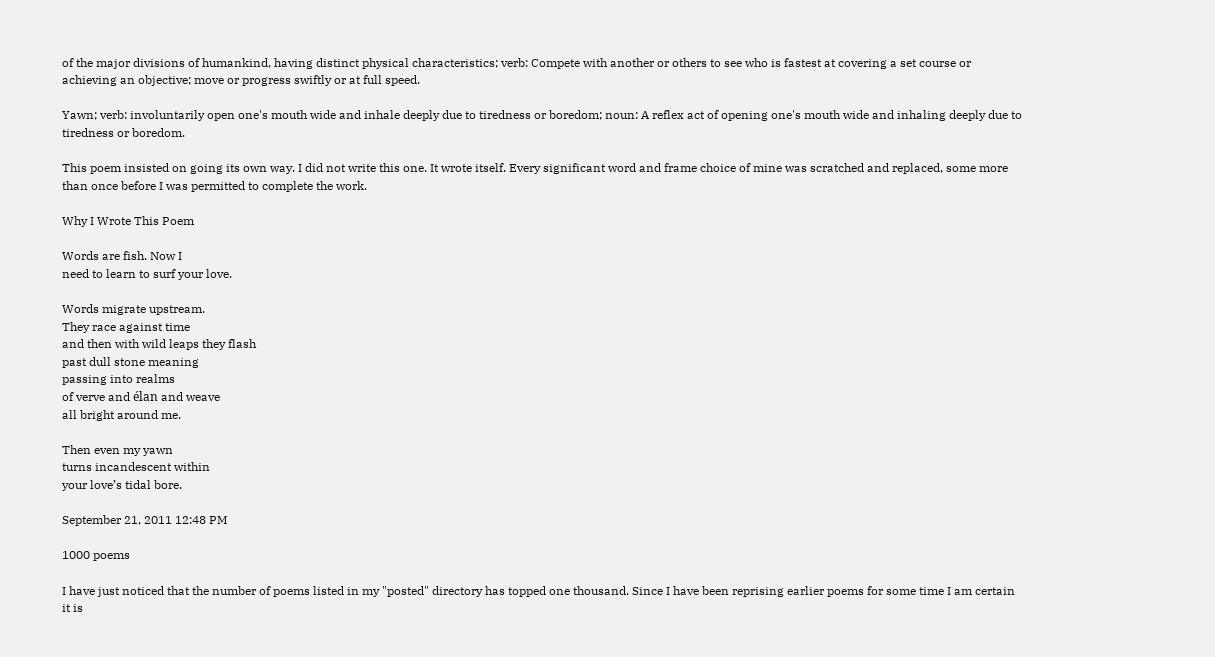of the major divisions of humankind, having distinct physical characteristics; verb: Compete with another or others to see who is fastest at covering a set course or achieving an objective; move or progress swiftly or at full speed.

Yawn; verb: involuntarily open one's mouth wide and inhale deeply due to tiredness or boredom; noun: A reflex act of opening one's mouth wide and inhaling deeply due to tiredness or boredom.

This poem insisted on going its own way. I did not write this one. It wrote itself. Every significant word and frame choice of mine was scratched and replaced, some more than once before I was permitted to complete the work.

Why I Wrote This Poem

Words are fish. Now I
need to learn to surf your love.

Words migrate upstream.
They race against time
and then with wild leaps they flash
past dull stone meaning
passing into realms
of verve and élan and weave
all bright around me.

Then even my yawn
turns incandescent within
your love’s tidal bore.

September 21, 2011 12:48 PM

1000 poems

I have just noticed that the number of poems listed in my "posted" directory has topped one thousand. Since I have been reprising earlier poems for some time I am certain it is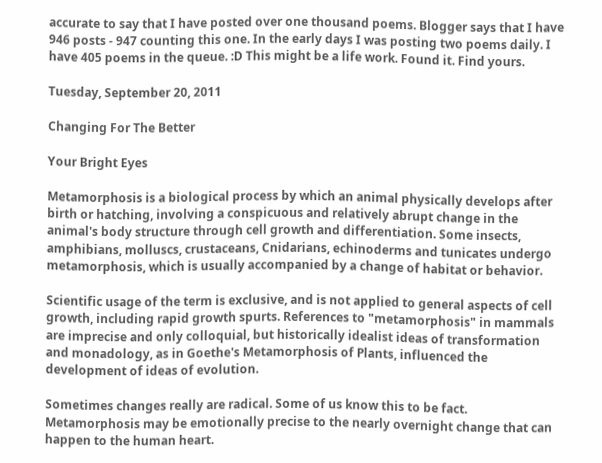accurate to say that I have posted over one thousand poems. Blogger says that I have 946 posts - 947 counting this one. In the early days I was posting two poems daily. I have 405 poems in the queue. :D This might be a life work. Found it. Find yours.

Tuesday, September 20, 2011

Changing For The Better

Your Bright Eyes

Metamorphosis is a biological process by which an animal physically develops after birth or hatching, involving a conspicuous and relatively abrupt change in the animal's body structure through cell growth and differentiation. Some insects, amphibians, molluscs, crustaceans, Cnidarians, echinoderms and tunicates undergo metamorphosis, which is usually accompanied by a change of habitat or behavior.

Scientific usage of the term is exclusive, and is not applied to general aspects of cell growth, including rapid growth spurts. References to "metamorphosis" in mammals are imprecise and only colloquial, but historically idealist ideas of transformation and monadology, as in Goethe's Metamorphosis of Plants, influenced the development of ideas of evolution.

Sometimes changes really are radical. Some of us know this to be fact. Metamorphosis may be emotionally precise to the nearly overnight change that can happen to the human heart.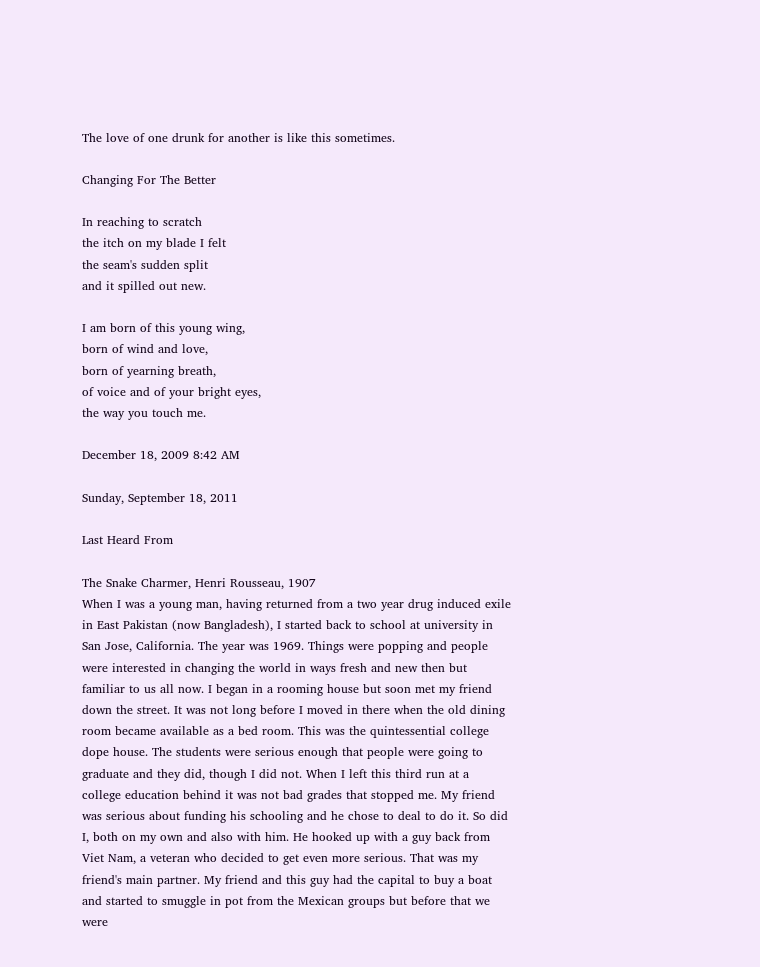The love of one drunk for another is like this sometimes.

Changing For The Better

In reaching to scratch
the itch on my blade I felt
the seam's sudden split
and it spilled out new.

I am born of this young wing,
born of wind and love,
born of yearning breath,
of voice and of your bright eyes,
the way you touch me.

December 18, 2009 8:42 AM

Sunday, September 18, 2011

Last Heard From

The Snake Charmer, Henri Rousseau, 1907
When I was a young man, having returned from a two year drug induced exile in East Pakistan (now Bangladesh), I started back to school at university in San Jose, California. The year was 1969. Things were popping and people were interested in changing the world in ways fresh and new then but familiar to us all now. I began in a rooming house but soon met my friend down the street. It was not long before I moved in there when the old dining room became available as a bed room. This was the quintessential college dope house. The students were serious enough that people were going to graduate and they did, though I did not. When I left this third run at a college education behind it was not bad grades that stopped me. My friend was serious about funding his schooling and he chose to deal to do it. So did I, both on my own and also with him. He hooked up with a guy back from Viet Nam, a veteran who decided to get even more serious. That was my friend's main partner. My friend and this guy had the capital to buy a boat and started to smuggle in pot from the Mexican groups but before that we were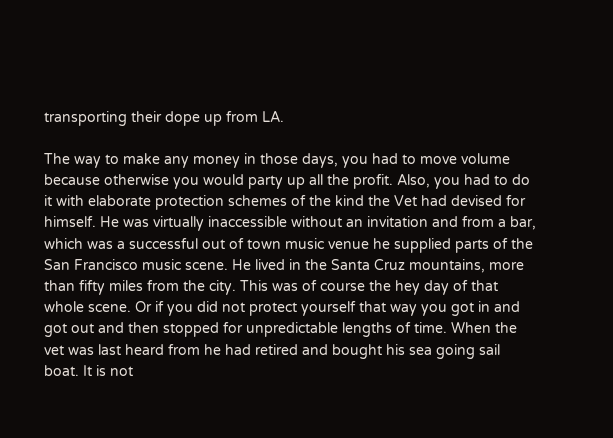transporting their dope up from LA.

The way to make any money in those days, you had to move volume because otherwise you would party up all the profit. Also, you had to do it with elaborate protection schemes of the kind the Vet had devised for himself. He was virtually inaccessible without an invitation and from a bar, which was a successful out of town music venue he supplied parts of the San Francisco music scene. He lived in the Santa Cruz mountains, more than fifty miles from the city. This was of course the hey day of that whole scene. Or if you did not protect yourself that way you got in and got out and then stopped for unpredictable lengths of time. When the vet was last heard from he had retired and bought his sea going sail boat. It is not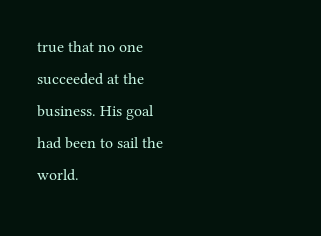true that no one succeeded at the business. His goal had been to sail the world.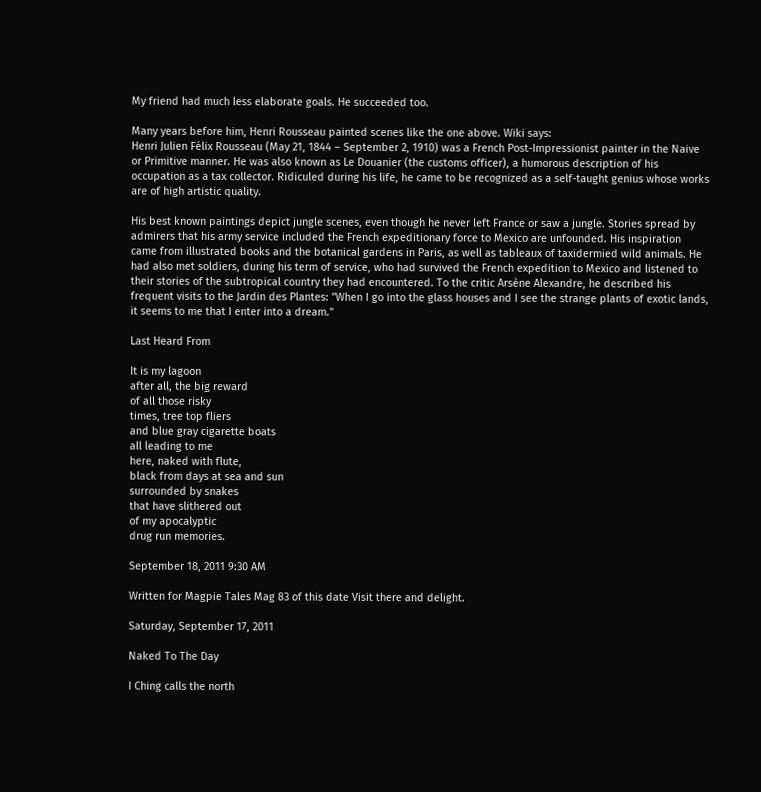My friend had much less elaborate goals. He succeeded too.

Many years before him, Henri Rousseau painted scenes like the one above. Wiki says:
Henri Julien Félix Rousseau (May 21, 1844 – September 2, 1910) was a French Post-Impressionist painter in the Naive or Primitive manner. He was also known as Le Douanier (the customs officer), a humorous description of his occupation as a tax collector. Ridiculed during his life, he came to be recognized as a self-taught genius whose works are of high artistic quality.

His best known paintings depict jungle scenes, even though he never left France or saw a jungle. Stories spread by admirers that his army service included the French expeditionary force to Mexico are unfounded. His inspiration came from illustrated books and the botanical gardens in Paris, as well as tableaux of taxidermied wild animals. He had also met soldiers, during his term of service, who had survived the French expedition to Mexico and listened to their stories of the subtropical country they had encountered. To the critic Arsène Alexandre, he described his frequent visits to the Jardin des Plantes: "When I go into the glass houses and I see the strange plants of exotic lands, it seems to me that I enter into a dream."

Last Heard From

It is my lagoon
after all, the big reward
of all those risky
times, tree top fliers
and blue gray cigarette boats
all leading to me
here, naked with flute,
black from days at sea and sun
surrounded by snakes
that have slithered out
of my apocalyptic
drug run memories.

September 18, 2011 9:30 AM

Written for Magpie Tales Mag 83 of this date Visit there and delight.

Saturday, September 17, 2011

Naked To The Day

I Ching calls the north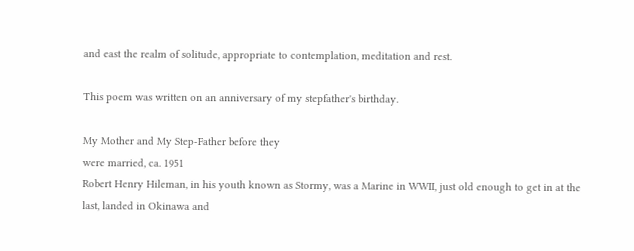and east the realm of solitude, appropriate to contemplation, meditation and rest.

This poem was written on an anniversary of my stepfather's birthday.

My Mother and My Step-Father before they
were married, ca. 1951
Robert Henry Hileman, in his youth known as Stormy, was a Marine in WWII, just old enough to get in at the last, landed in Okinawa and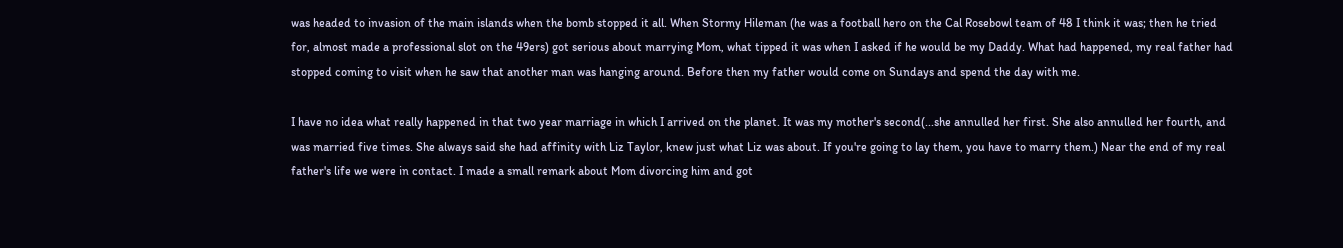was headed to invasion of the main islands when the bomb stopped it all. When Stormy Hileman (he was a football hero on the Cal Rosebowl team of 48 I think it was; then he tried for, almost made a professional slot on the 49ers) got serious about marrying Mom, what tipped it was when I asked if he would be my Daddy. What had happened, my real father had stopped coming to visit when he saw that another man was hanging around. Before then my father would come on Sundays and spend the day with me.

I have no idea what really happened in that two year marriage in which I arrived on the planet. It was my mother's second(...she annulled her first. She also annulled her fourth, and was married five times. She always said she had affinity with Liz Taylor, knew just what Liz was about. If you're going to lay them, you have to marry them.) Near the end of my real father's life we were in contact. I made a small remark about Mom divorcing him and got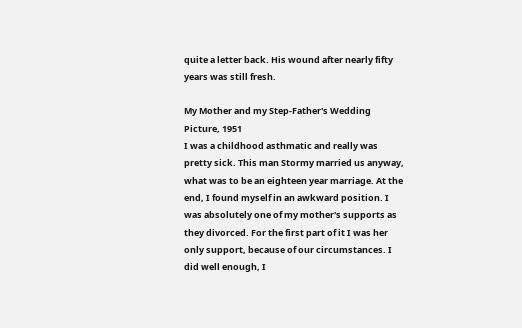quite a letter back. His wound after nearly fifty years was still fresh.

My Mother and my Step-Father's Wedding
Picture, 1951
I was a childhood asthmatic and really was pretty sick. This man Stormy married us anyway, what was to be an eighteen year marriage. At the end, I found myself in an awkward position. I was absolutely one of my mother's supports as they divorced. For the first part of it I was her only support, because of our circumstances. I did well enough, I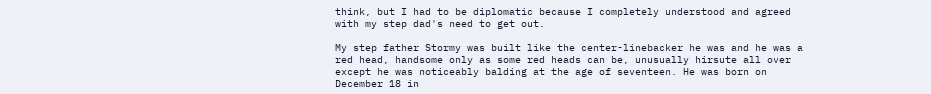think, but I had to be diplomatic because I completely understood and agreed with my step dad's need to get out.

My step father Stormy was built like the center-linebacker he was and he was a red head, handsome only as some red heads can be, unusually hirsute all over except he was noticeably balding at the age of seventeen. He was born on December 18 in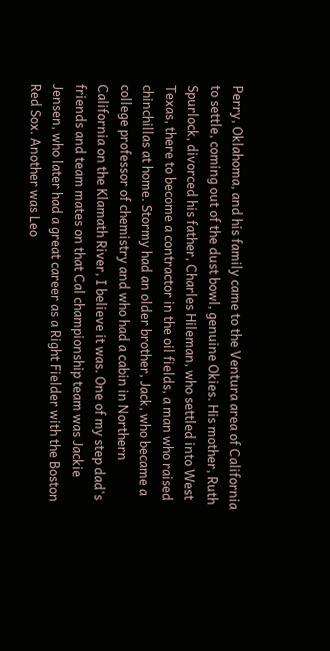Perry, Oklahoma, and his family came to the Ventura area of California to settle, coming out of the dust bowl, genuine Okies. His mother, Ruth Spurlock, divorced his father, Charles Hileman, who settled into West Texas, there to become a contractor in the oil fields, a man who raised chinchillas at home. Stormy had an older brother, Jack, who became a college professor of chemistry and who had a cabin in Northern California on the Klamath River, I believe it was. One of my step dad's friends and team mates on that Cal championship team was Jackie Jensen, who later had a great career as a Right Fielder with the Boston Red Sox. Another was Leo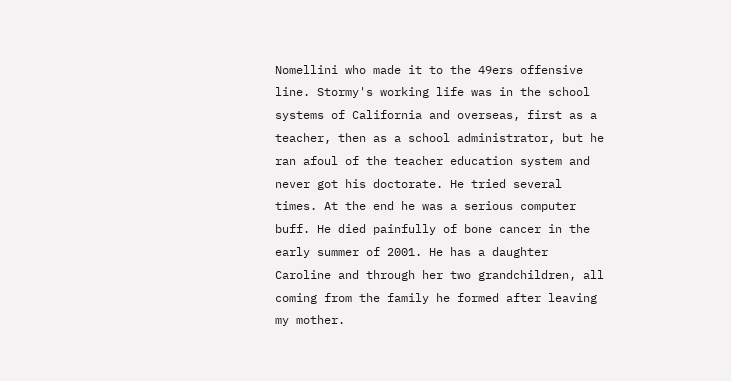Nomellini who made it to the 49ers offensive line. Stormy's working life was in the school systems of California and overseas, first as a teacher, then as a school administrator, but he ran afoul of the teacher education system and never got his doctorate. He tried several times. At the end he was a serious computer buff. He died painfully of bone cancer in the early summer of 2001. He has a daughter Caroline and through her two grandchildren, all coming from the family he formed after leaving my mother.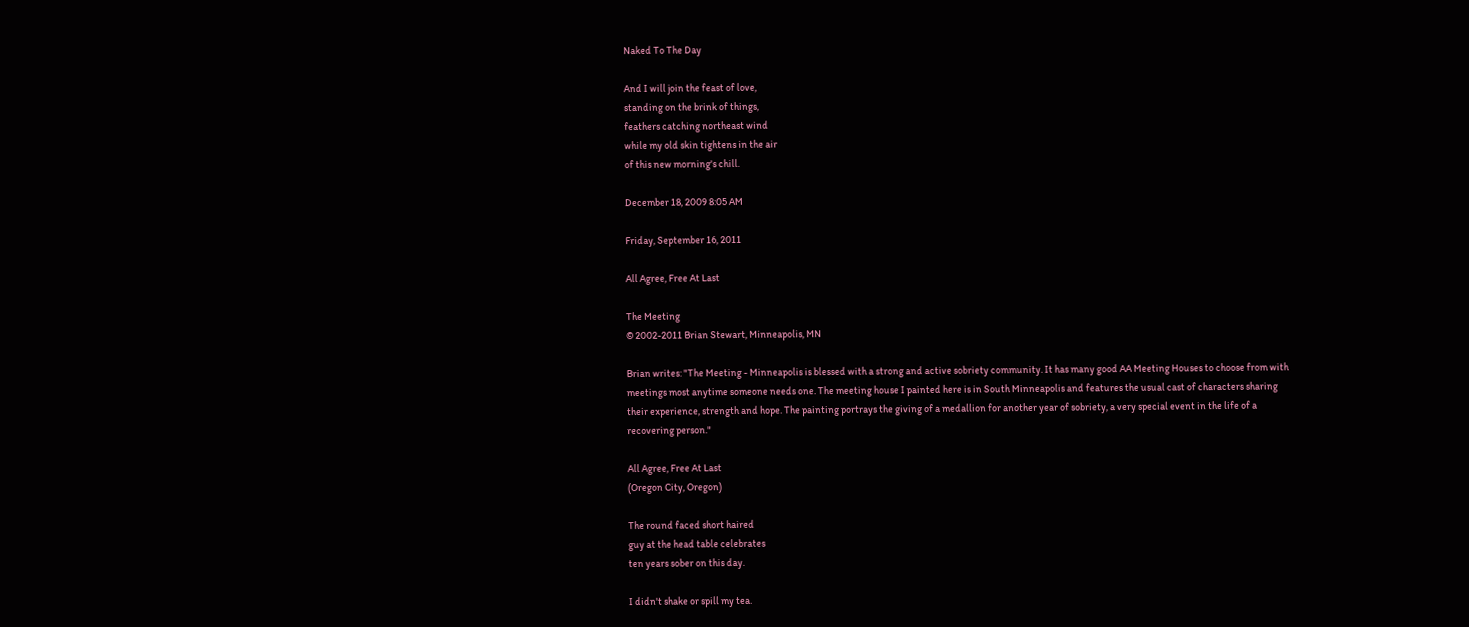Naked To The Day

And I will join the feast of love,
standing on the brink of things,
feathers catching northeast wind
while my old skin tightens in the air
of this new morning's chill.

December 18, 2009 8:05 AM

Friday, September 16, 2011

All Agree, Free At Last

The Meeting
© 2002-2011 Brian Stewart, Minneapolis, MN

Brian writes: "The Meeting - Minneapolis is blessed with a strong and active sobriety community. It has many good AA Meeting Houses to choose from with meetings most anytime someone needs one. The meeting house I painted here is in South Minneapolis and features the usual cast of characters sharing their experience, strength and hope. The painting portrays the giving of a medallion for another year of sobriety, a very special event in the life of a recovering person."

All Agree, Free At Last
(Oregon City, Oregon)

The round faced short haired
guy at the head table celebrates
ten years sober on this day.

I didn't shake or spill my tea.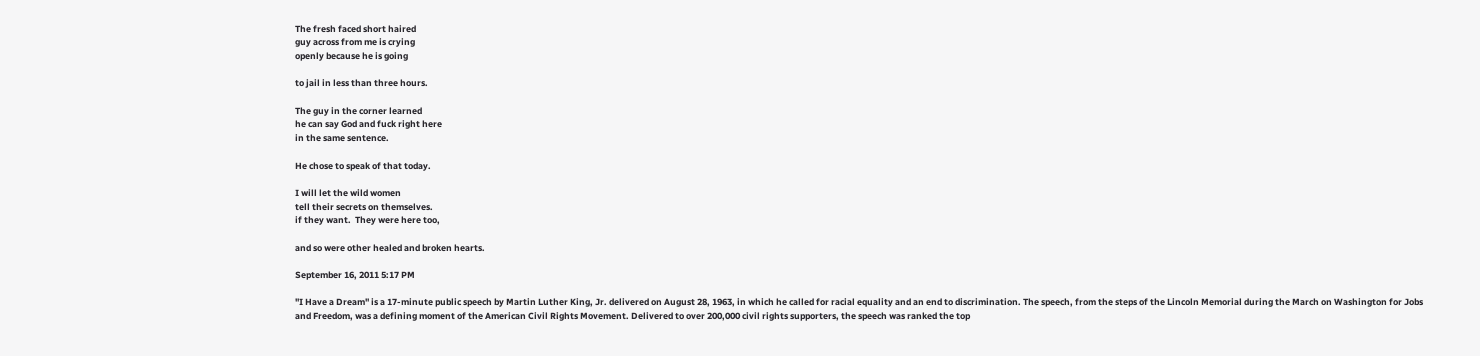The fresh faced short haired
guy across from me is crying
openly because he is going

to jail in less than three hours.

The guy in the corner learned
he can say God and fuck right here
in the same sentence.

He chose to speak of that today.

I will let the wild women
tell their secrets on themselves.
if they want.  They were here too,

and so were other healed and broken hearts.

September 16, 2011 5:17 PM

"I Have a Dream" is a 17-minute public speech by Martin Luther King, Jr. delivered on August 28, 1963, in which he called for racial equality and an end to discrimination. The speech, from the steps of the Lincoln Memorial during the March on Washington for Jobs and Freedom, was a defining moment of the American Civil Rights Movement. Delivered to over 200,000 civil rights supporters, the speech was ranked the top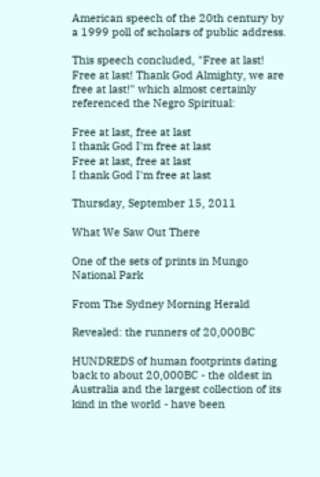American speech of the 20th century by a 1999 poll of scholars of public address.

This speech concluded, "Free at last! Free at last! Thank God Almighty, we are free at last!" which almost certainly referenced the Negro Spiritual:

Free at last, free at last
I thank God I'm free at last
Free at last, free at last
I thank God I'm free at last

Thursday, September 15, 2011

What We Saw Out There

One of the sets of prints in Mungo National Park

From The Sydney Morning Herald

Revealed: the runners of 20,000BC

HUNDREDS of human footprints dating back to about 20,000BC - the oldest in Australia and the largest collection of its kind in the world - have been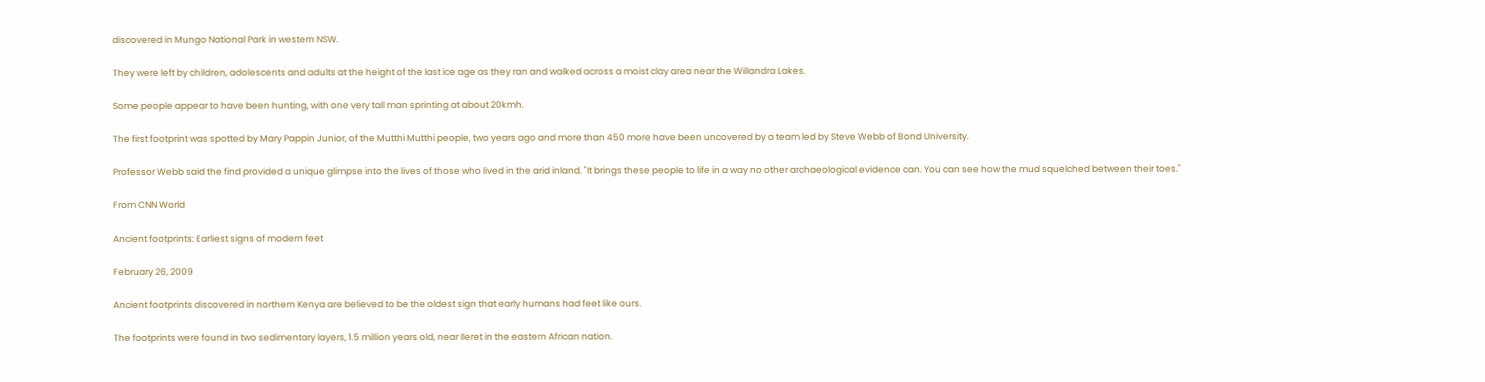discovered in Mungo National Park in western NSW.

They were left by children, adolescents and adults at the height of the last ice age as they ran and walked across a moist clay area near the Willandra Lakes.

Some people appear to have been hunting, with one very tall man sprinting at about 20kmh.

The first footprint was spotted by Mary Pappin Junior, of the Mutthi Mutthi people, two years ago and more than 450 more have been uncovered by a team led by Steve Webb of Bond University.

Professor Webb said the find provided a unique glimpse into the lives of those who lived in the arid inland. "It brings these people to life in a way no other archaeological evidence can. You can see how the mud squelched between their toes."

From CNN World

Ancient footprints: Earliest signs of modern feet

February 26, 2009

Ancient footprints discovered in northern Kenya are believed to be the oldest sign that early humans had feet like ours.

The footprints were found in two sedimentary layers, 1.5 million years old, near Ileret in the eastern African nation.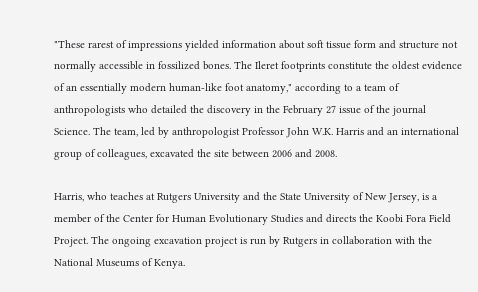"These rarest of impressions yielded information about soft tissue form and structure not normally accessible in fossilized bones. The Ileret footprints constitute the oldest evidence of an essentially modern human-like foot anatomy," according to a team of anthropologists who detailed the discovery in the February 27 issue of the journal Science. The team, led by anthropologist Professor John W.K. Harris and an international group of colleagues, excavated the site between 2006 and 2008.

Harris, who teaches at Rutgers University and the State University of New Jersey, is a member of the Center for Human Evolutionary Studies and directs the Koobi Fora Field Project. The ongoing excavation project is run by Rutgers in collaboration with the National Museums of Kenya.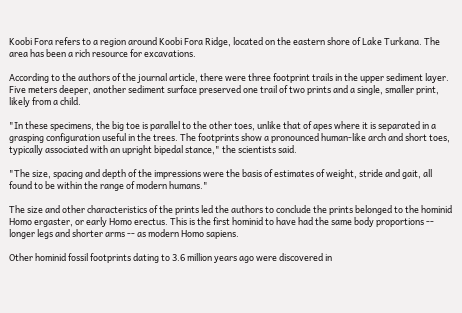Koobi Fora refers to a region around Koobi Fora Ridge, located on the eastern shore of Lake Turkana. The area has been a rich resource for excavations.

According to the authors of the journal article, there were three footprint trails in the upper sediment layer. Five meters deeper, another sediment surface preserved one trail of two prints and a single, smaller print, likely from a child.

"In these specimens, the big toe is parallel to the other toes, unlike that of apes where it is separated in a grasping configuration useful in the trees. The footprints show a pronounced human-like arch and short toes, typically associated with an upright bipedal stance," the scientists said.

"The size, spacing and depth of the impressions were the basis of estimates of weight, stride and gait, all found to be within the range of modern humans."

The size and other characteristics of the prints led the authors to conclude the prints belonged to the hominid Homo ergaster, or early Homo erectus. This is the first hominid to have had the same body proportions -- longer legs and shorter arms -- as modern Homo sapiens.

Other hominid fossil footprints dating to 3.6 million years ago were discovered in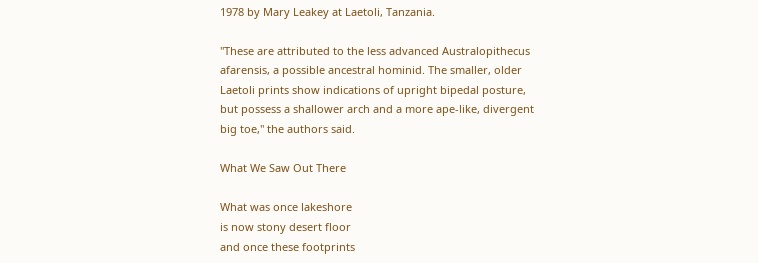1978 by Mary Leakey at Laetoli, Tanzania.

"These are attributed to the less advanced Australopithecus afarensis, a possible ancestral hominid. The smaller, older Laetoli prints show indications of upright bipedal posture, but possess a shallower arch and a more ape-like, divergent big toe," the authors said.

What We Saw Out There

What was once lakeshore
is now stony desert floor
and once these footprints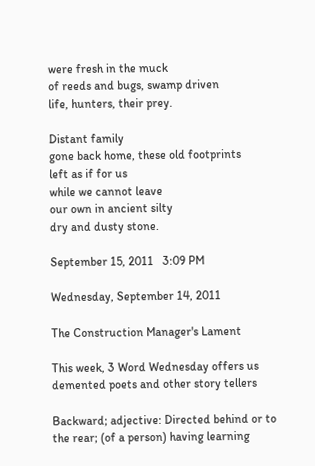were fresh in the muck
of reeds and bugs, swamp driven
life, hunters, their prey.

Distant family
gone back home, these old footprints
left as if for us
while we cannot leave
our own in ancient silty
dry and dusty stone.

September 15, 2011   3:09 PM

Wednesday, September 14, 2011

The Construction Manager's Lament

This week, 3 Word Wednesday offers us demented poets and other story tellers

Backward; adjective: Directed behind or to the rear; (of a person) having learning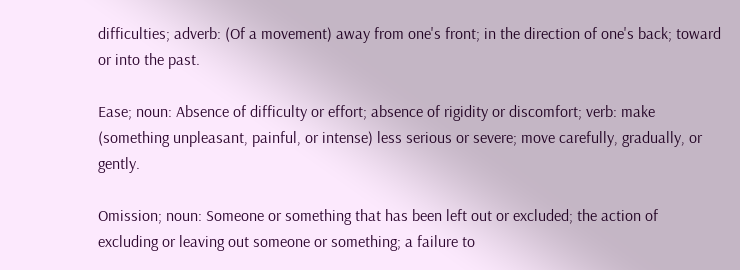difficulties; adverb: (Of a movement) away from one's front; in the direction of one's back; toward or into the past.

Ease; noun: Absence of difficulty or effort; absence of rigidity or discomfort; verb: make (something unpleasant, painful, or intense) less serious or severe; move carefully, gradually, or gently.

Omission; noun: Someone or something that has been left out or excluded; the action of excluding or leaving out someone or something; a failure to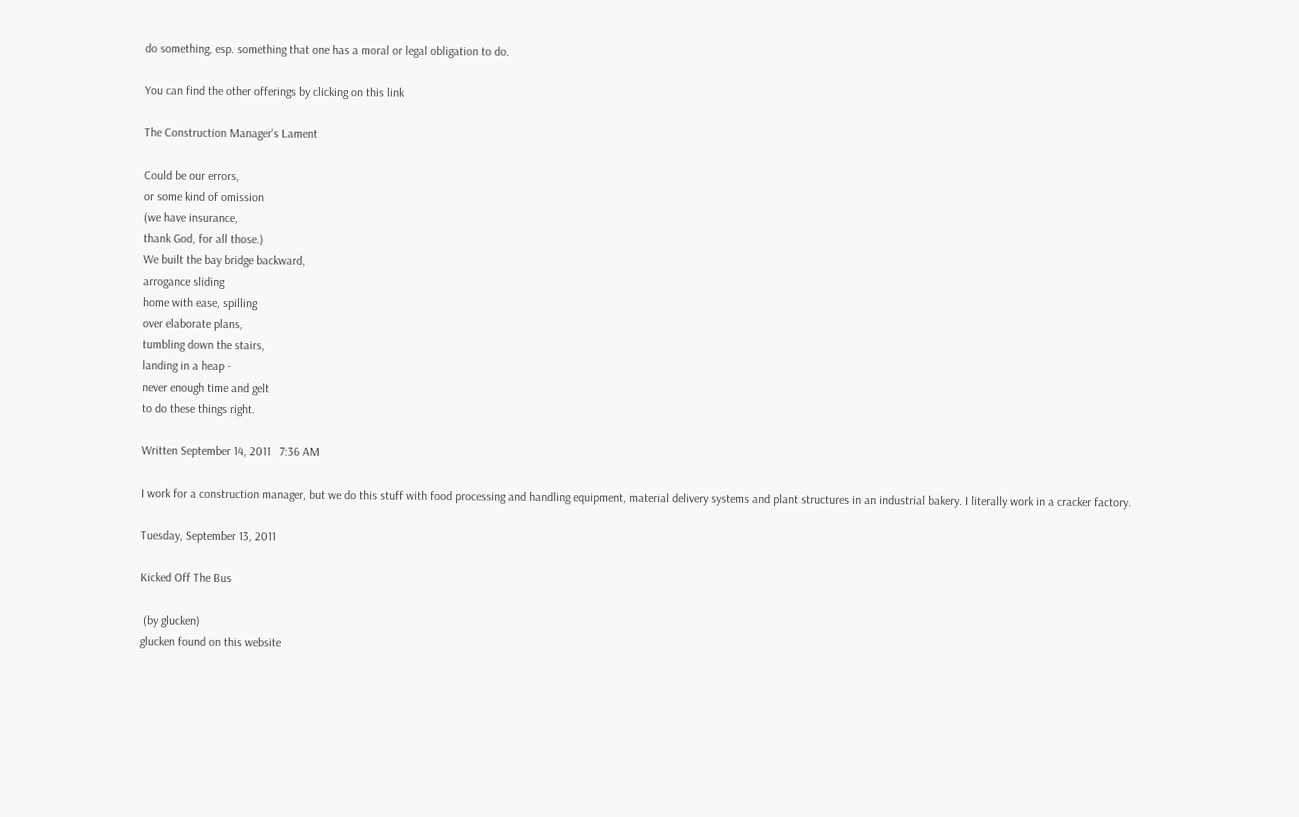do something, esp. something that one has a moral or legal obligation to do.

You can find the other offerings by clicking on this link

The Construction Manager's Lament

Could be our errors,
or some kind of omission
(we have insurance,
thank God, for all those.)
We built the bay bridge backward,
arrogance sliding
home with ease, spilling
over elaborate plans,
tumbling down the stairs,
landing in a heap -
never enough time and gelt
to do these things right.

Written September 14, 2011   7:36 AM

I work for a construction manager, but we do this stuff with food processing and handling equipment, material delivery systems and plant structures in an industrial bakery. I literally work in a cracker factory.

Tuesday, September 13, 2011

Kicked Off The Bus

 (by glucken)
glucken found on this website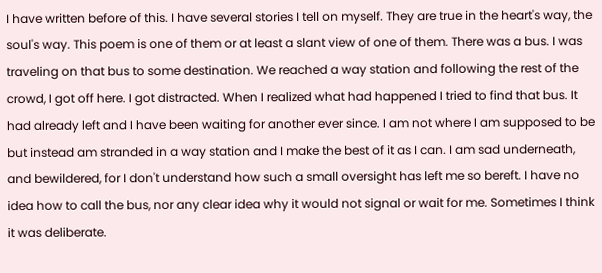I have written before of this. I have several stories I tell on myself. They are true in the heart's way, the soul's way. This poem is one of them or at least a slant view of one of them. There was a bus. I was traveling on that bus to some destination. We reached a way station and following the rest of the crowd, I got off here. I got distracted. When I realized what had happened I tried to find that bus. It had already left and I have been waiting for another ever since. I am not where I am supposed to be but instead am stranded in a way station and I make the best of it as I can. I am sad underneath, and bewildered, for I don't understand how such a small oversight has left me so bereft. I have no idea how to call the bus, nor any clear idea why it would not signal or wait for me. Sometimes I think it was deliberate.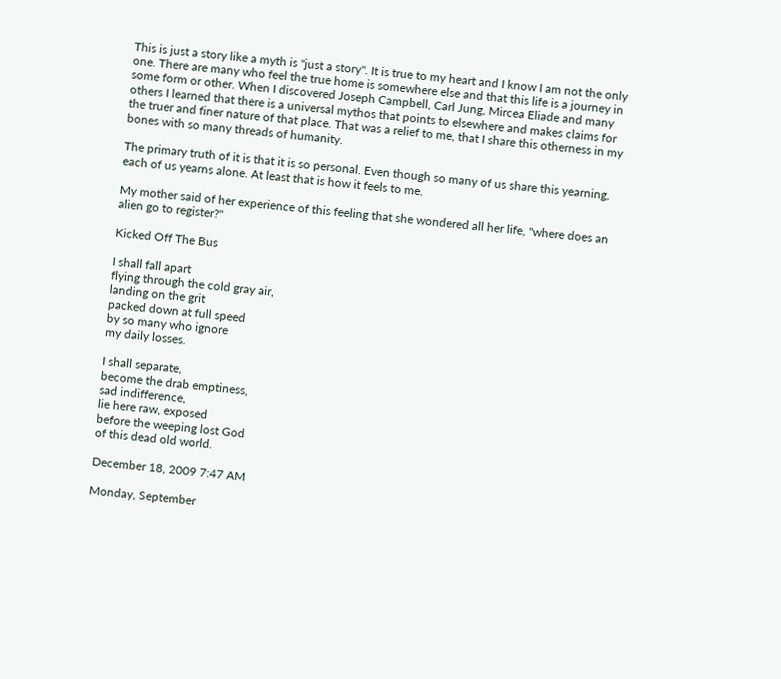This is just a story like a myth is "just a story". It is true to my heart and I know I am not the only one. There are many who feel the true home is somewhere else and that this life is a journey in some form or other. When I discovered Joseph Campbell, Carl Jung, Mircea Eliade and many others I learned that there is a universal mythos that points to elsewhere and makes claims for the truer and finer nature of that place. That was a relief to me, that I share this otherness in my bones with so many threads of humanity.

The primary truth of it is that it is so personal. Even though so many of us share this yearning, each of us yearns alone. At least that is how it feels to me.

My mother said of her experience of this feeling that she wondered all her life, "where does an alien go to register?"

Kicked Off The Bus

I shall fall apart
flying through the cold gray air,
landing on the grit
packed down at full speed
by so many who ignore
my daily losses.

I shall separate,
become the drab emptiness,
sad indifference,
lie here raw, exposed
before the weeping lost God
of this dead old world.

December 18, 2009 7:47 AM

Monday, September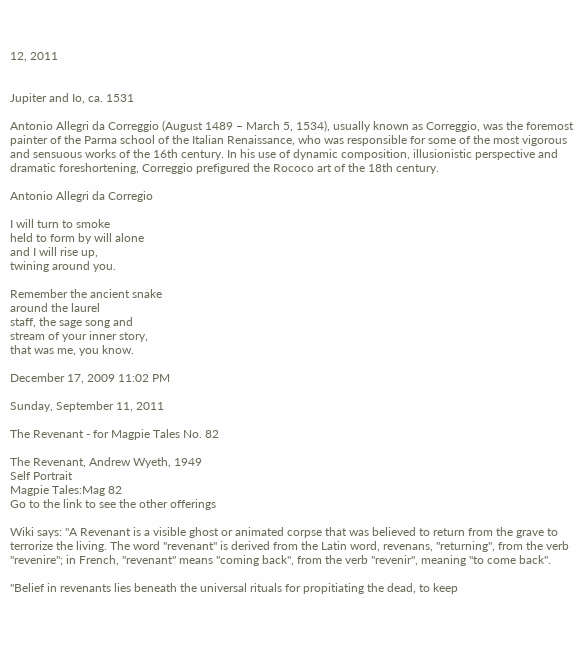12, 2011


Jupiter and Io, ca. 1531

Antonio Allegri da Correggio (August 1489 – March 5, 1534), usually known as Correggio, was the foremost painter of the Parma school of the Italian Renaissance, who was responsible for some of the most vigorous and sensuous works of the 16th century. In his use of dynamic composition, illusionistic perspective and dramatic foreshortening, Correggio prefigured the Rococo art of the 18th century.

Antonio Allegri da Corregio

I will turn to smoke
held to form by will alone
and I will rise up,
twining around you.

Remember the ancient snake
around the laurel
staff, the sage song and
stream of your inner story,
that was me, you know.

December 17, 2009 11:02 PM

Sunday, September 11, 2011

The Revenant - for Magpie Tales No. 82

The Revenant, Andrew Wyeth, 1949
Self Portrait
Magpie Tales:Mag 82
Go to the link to see the other offerings

Wiki says: "A Revenant is a visible ghost or animated corpse that was believed to return from the grave to terrorize the living. The word "revenant" is derived from the Latin word, revenans, "returning", from the verb "revenire"; in French, "revenant" means "coming back", from the verb "revenir", meaning "to come back".

"Belief in revenants lies beneath the universal rituals for propitiating the dead, to keep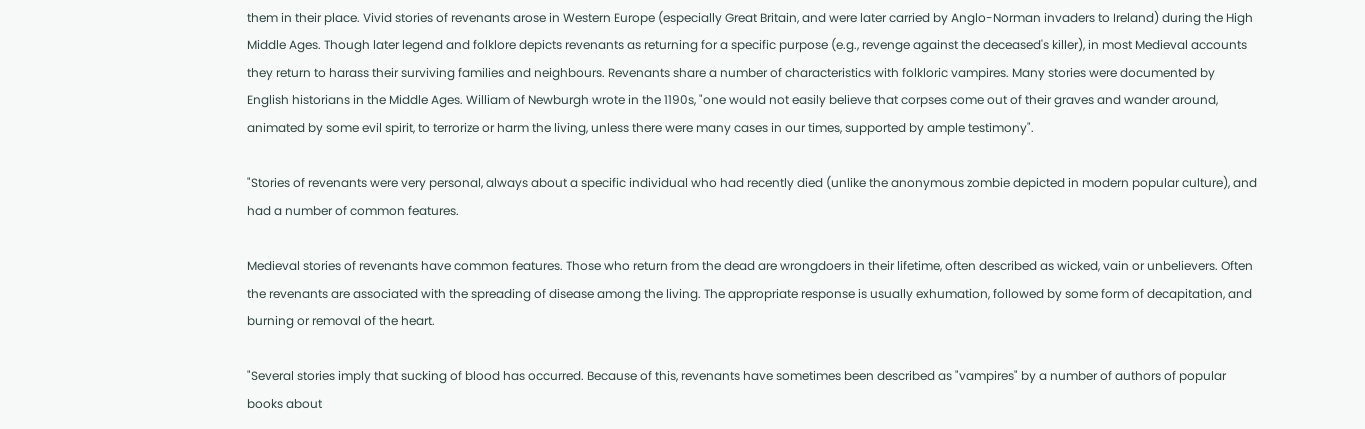them in their place. Vivid stories of revenants arose in Western Europe (especially Great Britain, and were later carried by Anglo-Norman invaders to Ireland) during the High Middle Ages. Though later legend and folklore depicts revenants as returning for a specific purpose (e.g., revenge against the deceased's killer), in most Medieval accounts they return to harass their surviving families and neighbours. Revenants share a number of characteristics with folkloric vampires. Many stories were documented by English historians in the Middle Ages. William of Newburgh wrote in the 1190s, "one would not easily believe that corpses come out of their graves and wander around, animated by some evil spirit, to terrorize or harm the living, unless there were many cases in our times, supported by ample testimony".

"Stories of revenants were very personal, always about a specific individual who had recently died (unlike the anonymous zombie depicted in modern popular culture), and had a number of common features.

Medieval stories of revenants have common features. Those who return from the dead are wrongdoers in their lifetime, often described as wicked, vain or unbelievers. Often the revenants are associated with the spreading of disease among the living. The appropriate response is usually exhumation, followed by some form of decapitation, and burning or removal of the heart.

"Several stories imply that sucking of blood has occurred. Because of this, revenants have sometimes been described as "vampires" by a number of authors of popular books about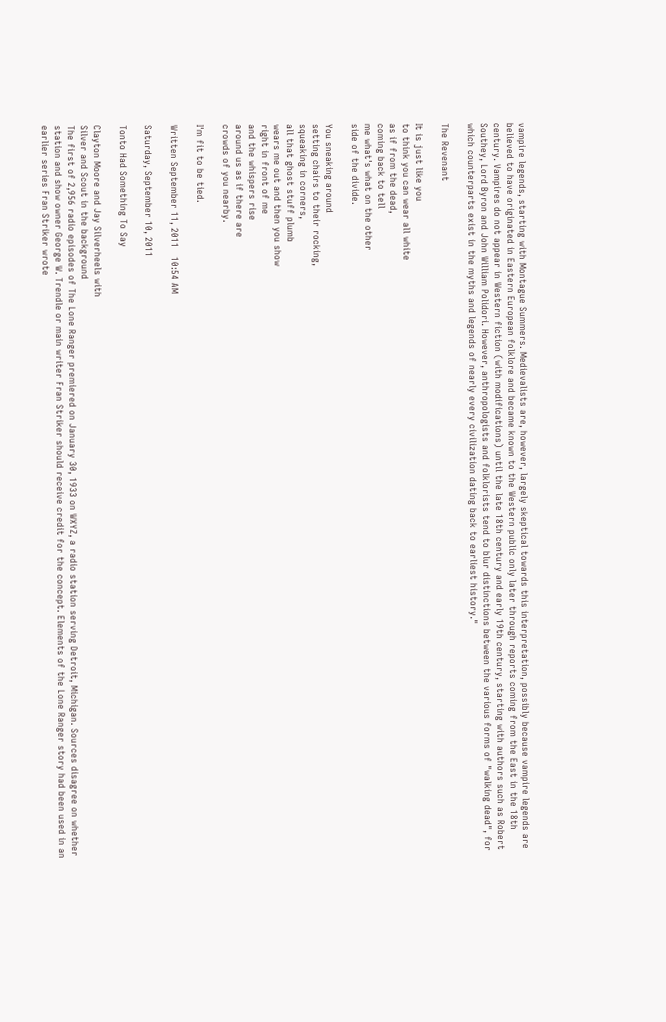vampire legends, starting with Montague Summers. Medievalists are, however, largely skeptical towards this interpretation, possibly because vampire legends are believed to have originated in Eastern European folklore and became known to the Western public only later through reports coming from the East in the 18th century. Vampires do not appear in Western fiction (with modifications) until the late 18th century and early 19th century, starting with authors such as Robert Southey, Lord Byron and John William Polidori. However, anthropologists and folklorists tend to blur distinctions between the various forms of "walking dead", for which counterparts exist in the myths and legends of nearly every civilization dating back to earliest history."

The Revenant

It is just like you
to think you can wear all white
as if from the dead,
coming back to tell
me what's what on the other
side of the divide.

You sneaking around
setting chairs to their rocking,
squeaking in corners,
all that ghost stuff plumb
wears me out and then you show
right in front of me
and the whispers rise
around us as if there are
crowds of you nearby.

I'm fit to be tied.

Written September 11, 2011   10:54 AM

Saturday, September 10, 2011

Tonto Had Something To Say

Clayton Moore and Jay Silverheels with
Silver and Scout in the background
The first of 2,956 radio episodes of The Lone Ranger premiered on January 30, 1933 on WXYZ, a radio station serving Detroit, Michigan. Sources disagree on whether station and show owner George W. Trendle or main writer Fran Striker should receive credit for the concept. Elements of the Lone Ranger story had been used in an earlier series Fran Striker wrote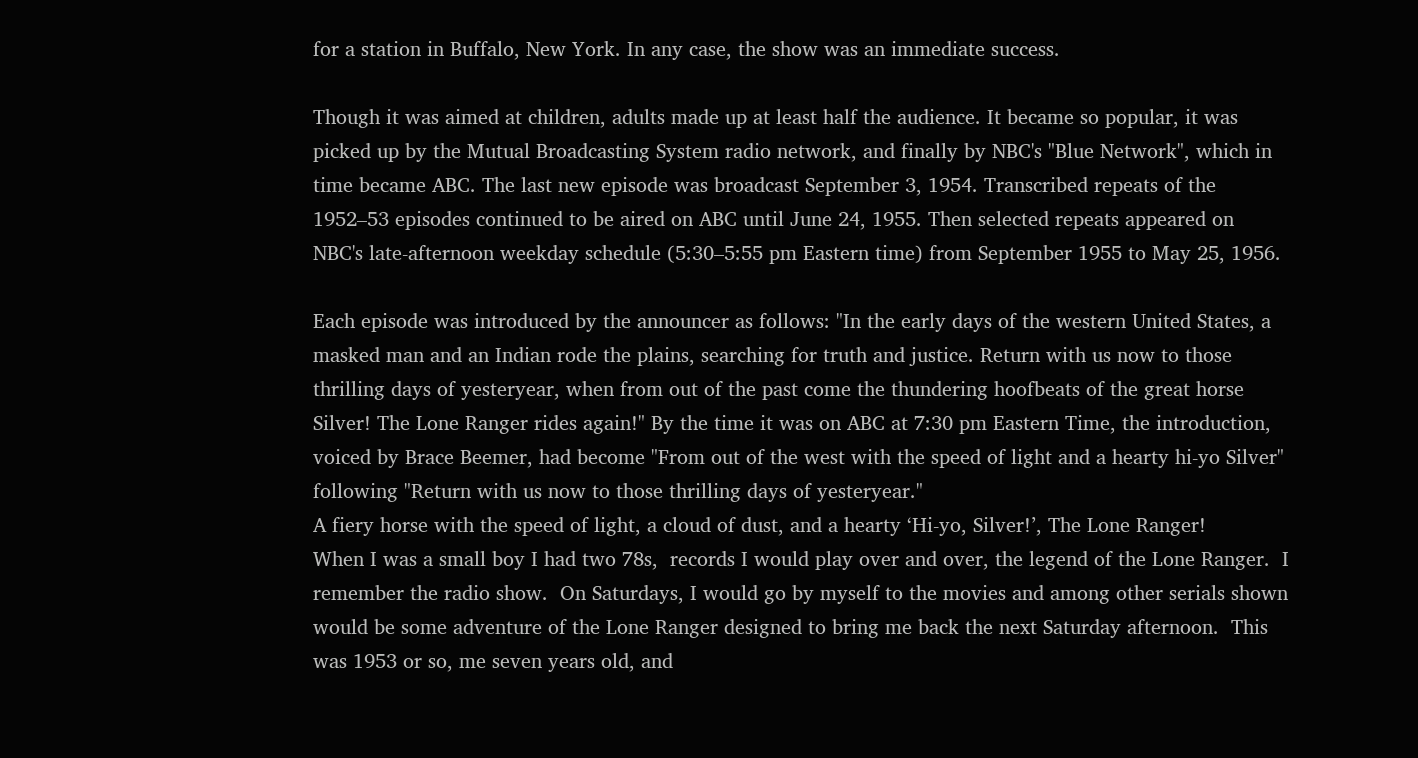for a station in Buffalo, New York. In any case, the show was an immediate success.

Though it was aimed at children, adults made up at least half the audience. It became so popular, it was picked up by the Mutual Broadcasting System radio network, and finally by NBC's "Blue Network", which in time became ABC. The last new episode was broadcast September 3, 1954. Transcribed repeats of the 1952–53 episodes continued to be aired on ABC until June 24, 1955. Then selected repeats appeared on NBC's late-afternoon weekday schedule (5:30–5:55 pm Eastern time) from September 1955 to May 25, 1956.

Each episode was introduced by the announcer as follows: "In the early days of the western United States, a masked man and an Indian rode the plains, searching for truth and justice. Return with us now to those thrilling days of yesteryear, when from out of the past come the thundering hoofbeats of the great horse Silver! The Lone Ranger rides again!" By the time it was on ABC at 7:30 pm Eastern Time, the introduction, voiced by Brace Beemer, had become "From out of the west with the speed of light and a hearty hi-yo Silver" following "Return with us now to those thrilling days of yesteryear."
A fiery horse with the speed of light, a cloud of dust, and a hearty ‘Hi-yo, Silver!’, The Lone Ranger!
When I was a small boy I had two 78s,  records I would play over and over, the legend of the Lone Ranger.  I remember the radio show.  On Saturdays, I would go by myself to the movies and among other serials shown would be some adventure of the Lone Ranger designed to bring me back the next Saturday afternoon.  This was 1953 or so, me seven years old, and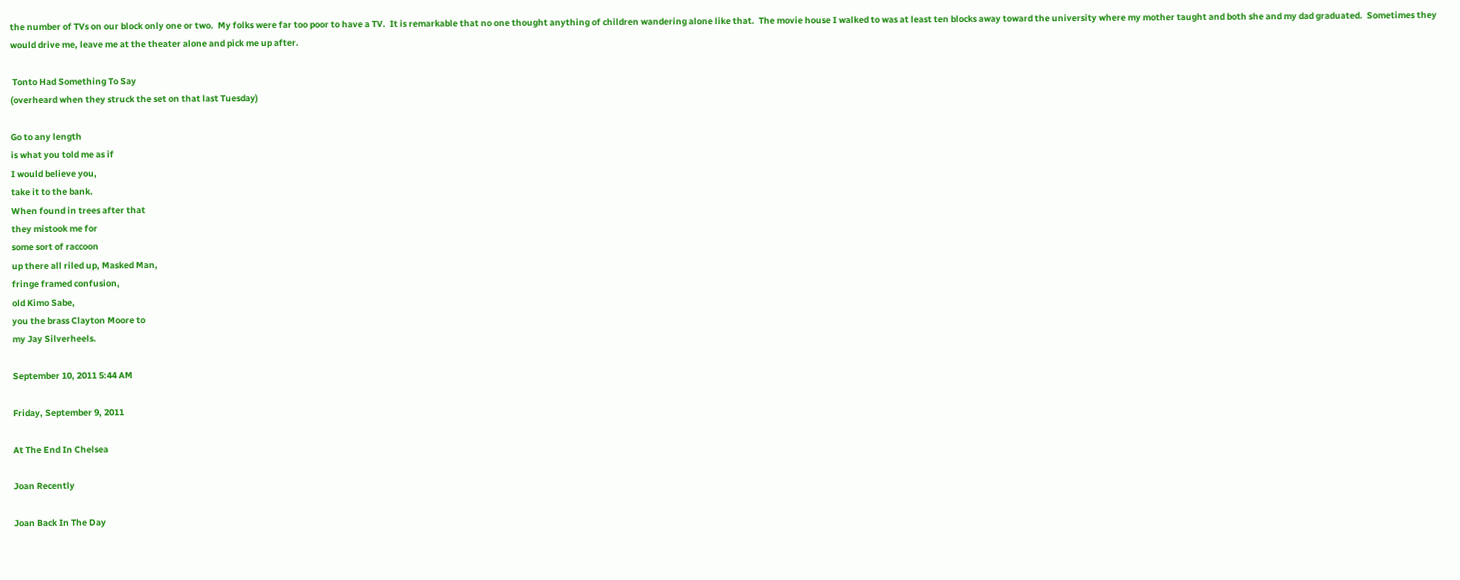the number of TVs on our block only one or two.  My folks were far too poor to have a TV.  It is remarkable that no one thought anything of children wandering alone like that.  The movie house I walked to was at least ten blocks away toward the university where my mother taught and both she and my dad graduated.  Sometimes they would drive me, leave me at the theater alone and pick me up after.

 Tonto Had Something To Say
(overheard when they struck the set on that last Tuesday)

Go to any length
is what you told me as if
I would believe you,
take it to the bank.
When found in trees after that
they mistook me for
some sort of raccoon
up there all riled up, Masked Man,
fringe framed confusion,
old Kimo Sabe,
you the brass Clayton Moore to
my Jay Silverheels.

September 10, 2011 5:44 AM

Friday, September 9, 2011

At The End In Chelsea

Joan Recently

Joan Back In The Day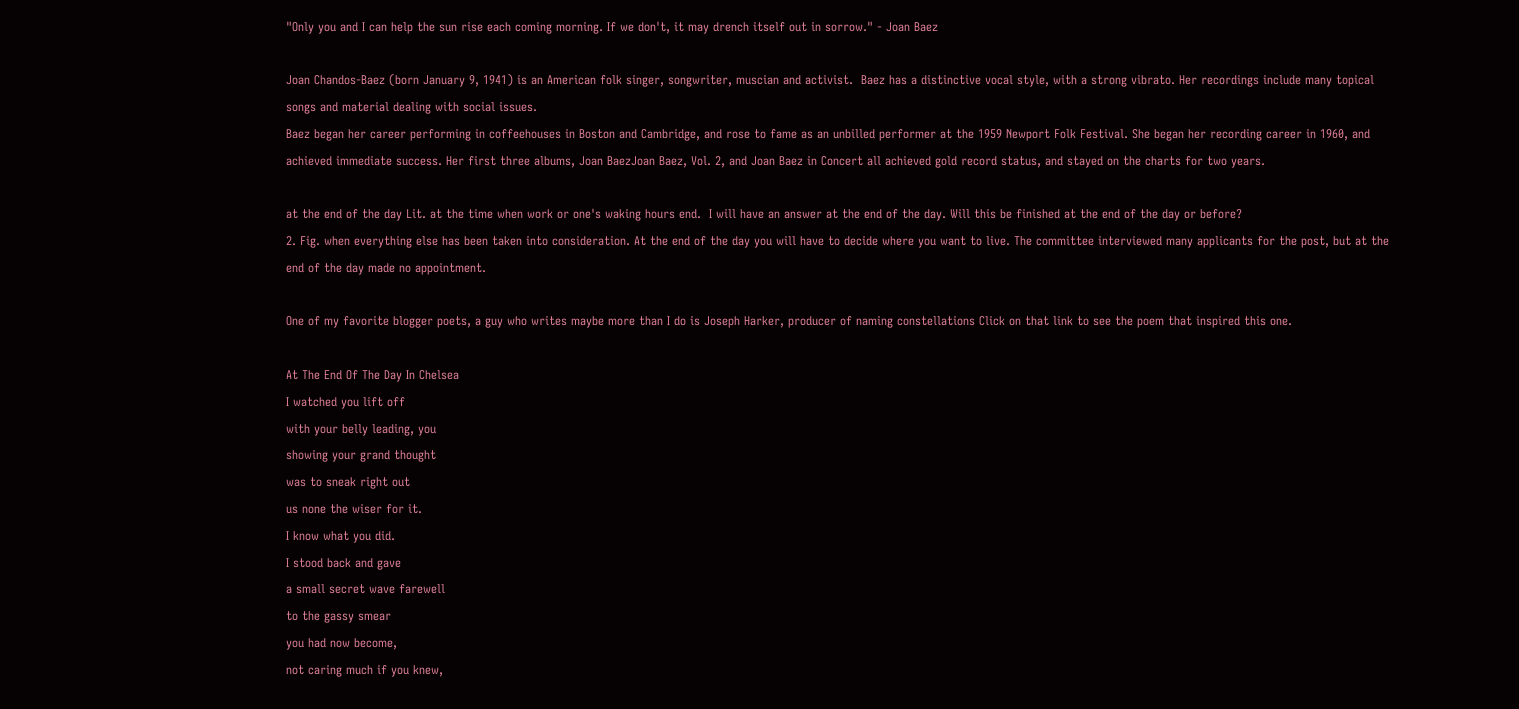"Only you and I can help the sun rise each coming morning. If we don't, it may drench itself out in sorrow." - Joan Baez

Joan Chandos-Baez (born January 9, 1941) is an American folk singer, songwriter, muscian and activist.  Baez has a distinctive vocal style, with a strong vibrato. Her recordings include many topical songs and material dealing with social issues.
Baez began her career performing in coffeehouses in Boston and Cambridge, and rose to fame as an unbilled performer at the 1959 Newport Folk Festival. She began her recording career in 1960, and achieved immediate success. Her first three albums, Joan BaezJoan Baez, Vol. 2, and Joan Baez in Concert all achieved gold record status, and stayed on the charts for two years.

at the end of the day Lit. at the time when work or one's waking hours end.  I will have an answer at the end of the day. Will this be finished at the end of the day or before?
2. Fig. when everything else has been taken into consideration. At the end of the day you will have to decide where you want to live. The committee interviewed many applicants for the post, but at the end of the day made no appointment.

One of my favorite blogger poets, a guy who writes maybe more than I do is Joseph Harker, producer of naming constellations Click on that link to see the poem that inspired this one.

At The End Of The Day In Chelsea
I watched you lift off
with your belly leading, you
showing your grand thought
was to sneak right out
us none the wiser for it.
I know what you did.
I stood back and gave
a small secret wave farewell
to the gassy smear
you had now become,
not caring much if you knew,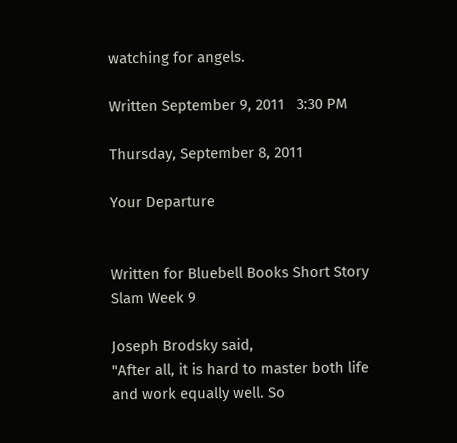watching for angels.

Written September 9, 2011   3:30 PM

Thursday, September 8, 2011

Your Departure


Written for Bluebell Books Short Story Slam Week 9

Joseph Brodsky said,
"After all, it is hard to master both life and work equally well. So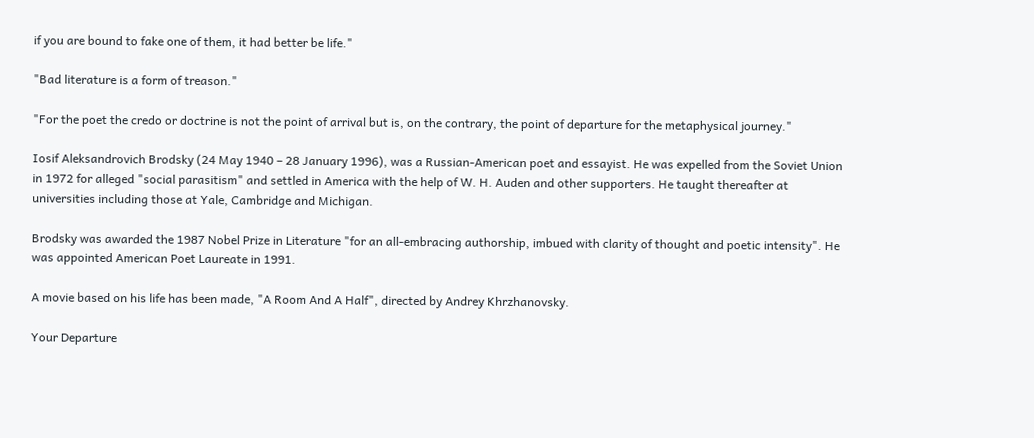if you are bound to fake one of them, it had better be life."

"Bad literature is a form of treason."

"For the poet the credo or doctrine is not the point of arrival but is, on the contrary, the point of departure for the metaphysical journey."

Iosif Aleksandrovich Brodsky (24 May 1940 – 28 January 1996), was a Russian-American poet and essayist. He was expelled from the Soviet Union in 1972 for alleged "social parasitism" and settled in America with the help of W. H. Auden and other supporters. He taught thereafter at universities including those at Yale, Cambridge and Michigan.

Brodsky was awarded the 1987 Nobel Prize in Literature "for an all-embracing authorship, imbued with clarity of thought and poetic intensity". He was appointed American Poet Laureate in 1991.

A movie based on his life has been made, "A Room And A Half", directed by Andrey Khrzhanovsky.

Your Departure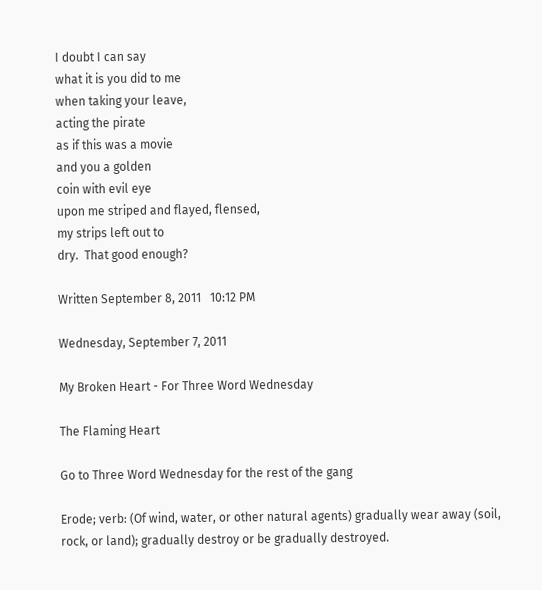I doubt I can say
what it is you did to me
when taking your leave,
acting the pirate
as if this was a movie
and you a golden
coin with evil eye
upon me striped and flayed, flensed,
my strips left out to
dry.  That good enough?

Written September 8, 2011   10:12 PM

Wednesday, September 7, 2011

My Broken Heart - For Three Word Wednesday

The Flaming Heart

Go to Three Word Wednesday for the rest of the gang

Erode; verb: (Of wind, water, or other natural agents) gradually wear away (soil, rock, or land); gradually destroy or be gradually destroyed.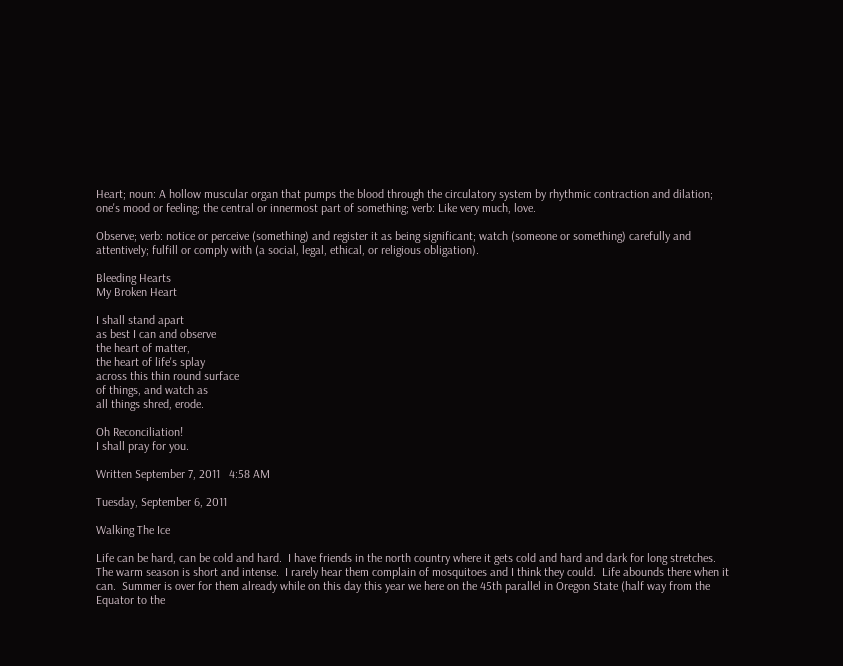Heart; noun: A hollow muscular organ that pumps the blood through the circulatory system by rhythmic contraction and dilation; one's mood or feeling; the central or innermost part of something; verb: Like very much, love.

Observe; verb: notice or perceive (something) and register it as being significant; watch (someone or something) carefully and attentively; fulfill or comply with (a social, legal, ethical, or religious obligation).

Bleeding Hearts
My Broken Heart

I shall stand apart
as best I can and observe
the heart of matter,
the heart of life's splay
across this thin round surface
of things, and watch as
all things shred, erode.

Oh Reconciliation!
I shall pray for you.

Written September 7, 2011   4:58 AM

Tuesday, September 6, 2011

Walking The Ice

Life can be hard, can be cold and hard.  I have friends in the north country where it gets cold and hard and dark for long stretches.  The warm season is short and intense.  I rarely hear them complain of mosquitoes and I think they could.  Life abounds there when it can.  Summer is over for them already while on this day this year we here on the 45th parallel in Oregon State (half way from the Equator to the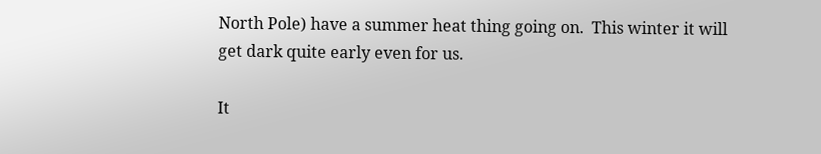North Pole) have a summer heat thing going on.  This winter it will get dark quite early even for us.

It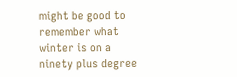might be good to remember what winter is on a ninety plus degree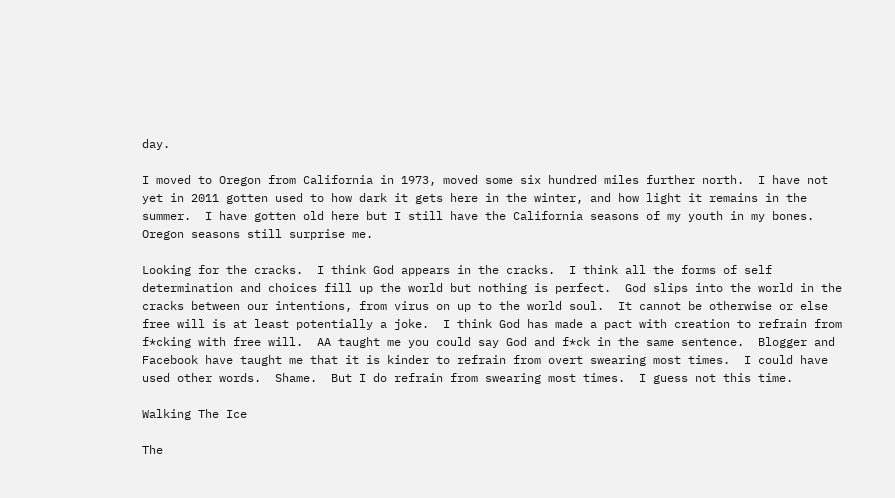day.

I moved to Oregon from California in 1973, moved some six hundred miles further north.  I have not yet in 2011 gotten used to how dark it gets here in the winter, and how light it remains in the summer.  I have gotten old here but I still have the California seasons of my youth in my bones. Oregon seasons still surprise me.

Looking for the cracks.  I think God appears in the cracks.  I think all the forms of self determination and choices fill up the world but nothing is perfect.  God slips into the world in the cracks between our intentions, from virus on up to the world soul.  It cannot be otherwise or else free will is at least potentially a joke.  I think God has made a pact with creation to refrain from f*cking with free will.  AA taught me you could say God and f*ck in the same sentence.  Blogger and Facebook have taught me that it is kinder to refrain from overt swearing most times.  I could have used other words.  Shame.  But I do refrain from swearing most times.  I guess not this time.

Walking The Ice

The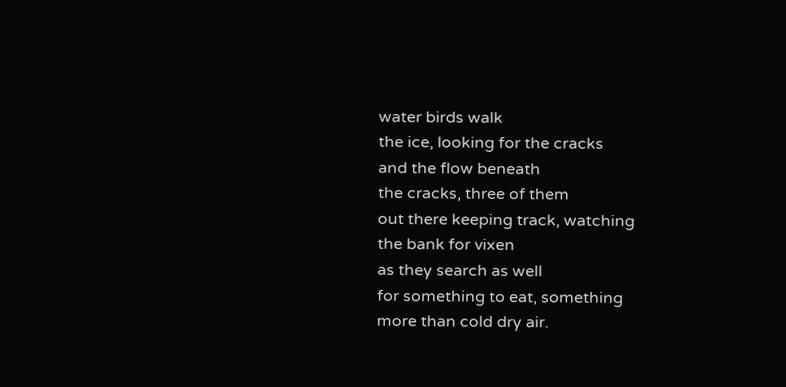water birds walk
the ice, looking for the cracks
and the flow beneath
the cracks, three of them
out there keeping track, watching
the bank for vixen
as they search as well
for something to eat, something
more than cold dry air.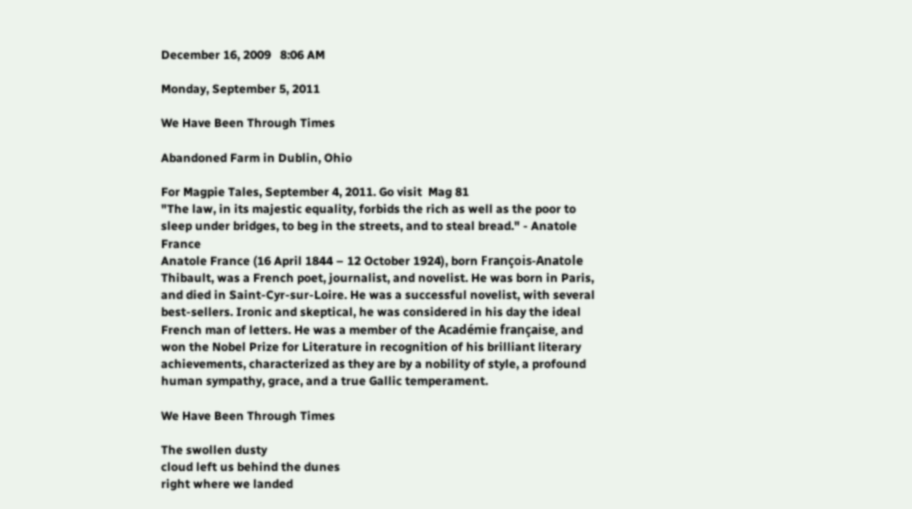December 16, 2009   8:06 AM

Monday, September 5, 2011

We Have Been Through Times

Abandoned Farm in Dublin, Ohio

For Magpie Tales, September 4, 2011. Go visit  Mag 81
"The law, in its majestic equality, forbids the rich as well as the poor to sleep under bridges, to beg in the streets, and to steal bread." - Anatole France
Anatole France (16 April 1844 – 12 October 1924), born François-Anatole Thibault, was a French poet, journalist, and novelist. He was born in Paris, and died in Saint-Cyr-sur-Loire. He was a successful novelist, with several best-sellers. Ironic and skeptical, he was considered in his day the ideal French man of letters. He was a member of the Académie française, and won the Nobel Prize for Literature in recognition of his brilliant literary achievements, characterized as they are by a nobility of style, a profound human sympathy, grace, and a true Gallic temperament.

We Have Been Through Times

The swollen dusty
cloud left us behind the dunes
right where we landed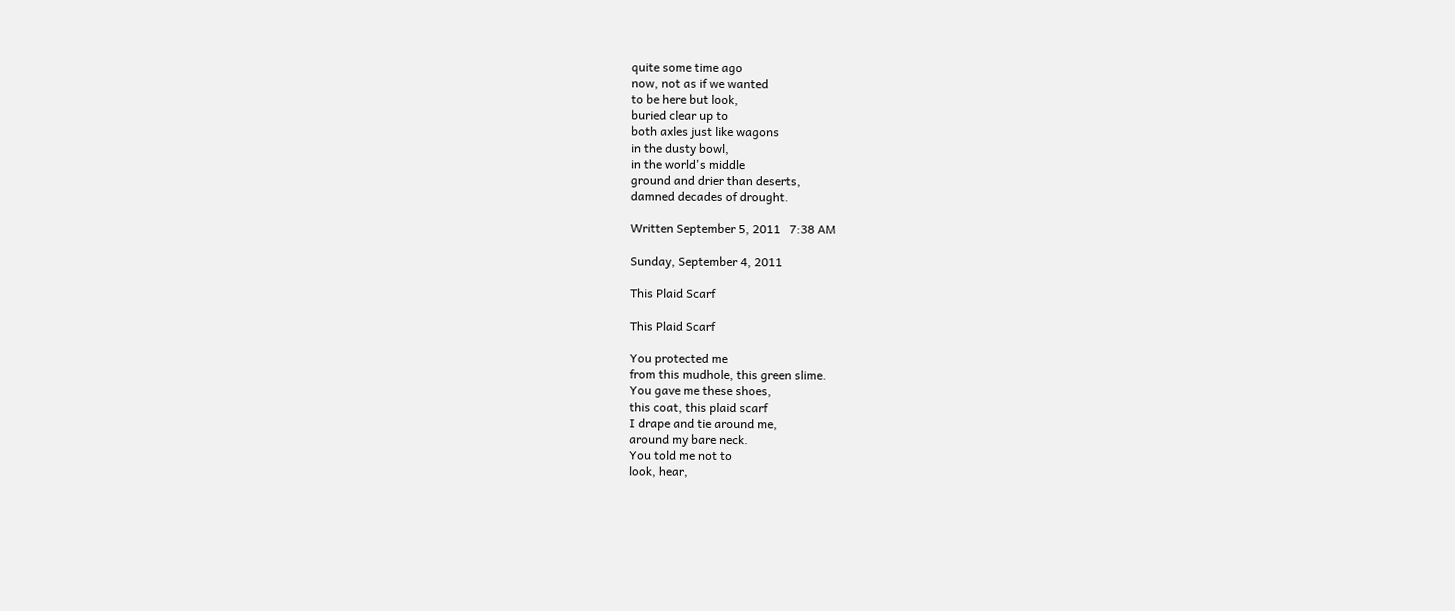quite some time ago
now, not as if we wanted
to be here but look,
buried clear up to
both axles just like wagons
in the dusty bowl,
in the world's middle
ground and drier than deserts,
damned decades of drought.

Written September 5, 2011   7:38 AM

Sunday, September 4, 2011

This Plaid Scarf

This Plaid Scarf

You protected me
from this mudhole, this green slime.
You gave me these shoes,
this coat, this plaid scarf
I drape and tie around me,
around my bare neck.
You told me not to
look, hear,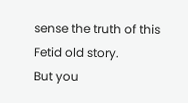sense the truth of this
Fetid old story.
But you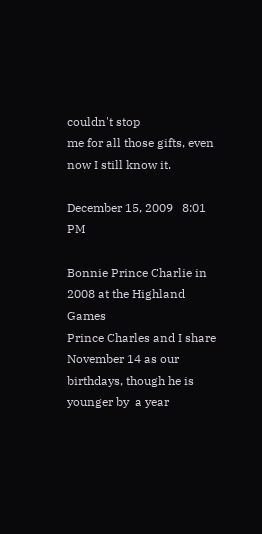couldn't stop
me for all those gifts, even
now I still know it.

December 15, 2009   8:01 PM

Bonnie Prince Charlie in 2008 at the Highland Games
Prince Charles and I share November 14 as our birthdays, though he is younger by  a year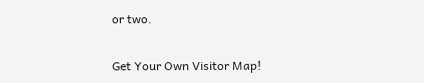or two.

Get Your Own Visitor Map!